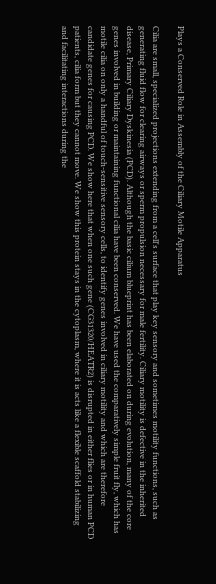Plays a Conserved Role in Assembly of the Ciliary Motile Apparatus

Cilia are small, specialized projections extending from a cell's surface that play key sensory and sometimes motility functions, such as generating fluid flow for clearing airways or sperm propulsion necessary for male fertility. Ciliary motility is defective in the inherited disease, Primary Ciliary Dyskinesia (PCD). Although the basic cilium blueprint has been elaborated on during evolution, many of the core genes involved in building or maintaining functional cilia have been conserved. We have used the comparatively simple fruit fly, which has motile cilia on only a handful of touch-sensitive sensory cells, to identify genes involved in ciliary motility and which are therefore candidate genes for causing PCD. We show here that when one such gene (CG31320/HEATR2) is disrupted in either flies or in human PCD patients, cilia form but they cannot move. We show this protein stays in the cytoplasm, where it is acts like a flexible scaffold stabilizing and facilitating interactions during the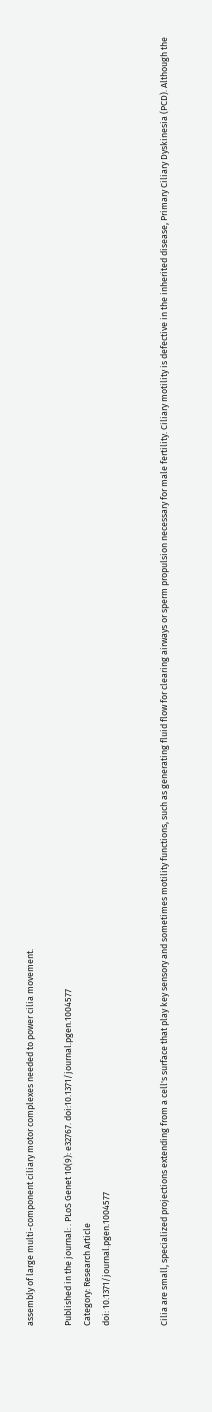assembly of large multi-component ciliary motor complexes needed to power cilia movement.

Published in the journal: . PLoS Genet 10(9): e32767. doi:10.1371/journal.pgen.1004577
Category: Research Article
doi: 10.1371/journal.pgen.1004577


Cilia are small, specialized projections extending from a cell's surface that play key sensory and sometimes motility functions, such as generating fluid flow for clearing airways or sperm propulsion necessary for male fertility. Ciliary motility is defective in the inherited disease, Primary Ciliary Dyskinesia (PCD). Although the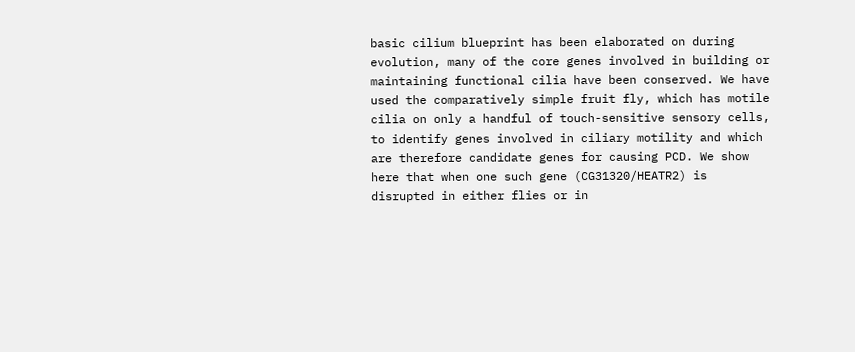basic cilium blueprint has been elaborated on during evolution, many of the core genes involved in building or maintaining functional cilia have been conserved. We have used the comparatively simple fruit fly, which has motile cilia on only a handful of touch-sensitive sensory cells, to identify genes involved in ciliary motility and which are therefore candidate genes for causing PCD. We show here that when one such gene (CG31320/HEATR2) is disrupted in either flies or in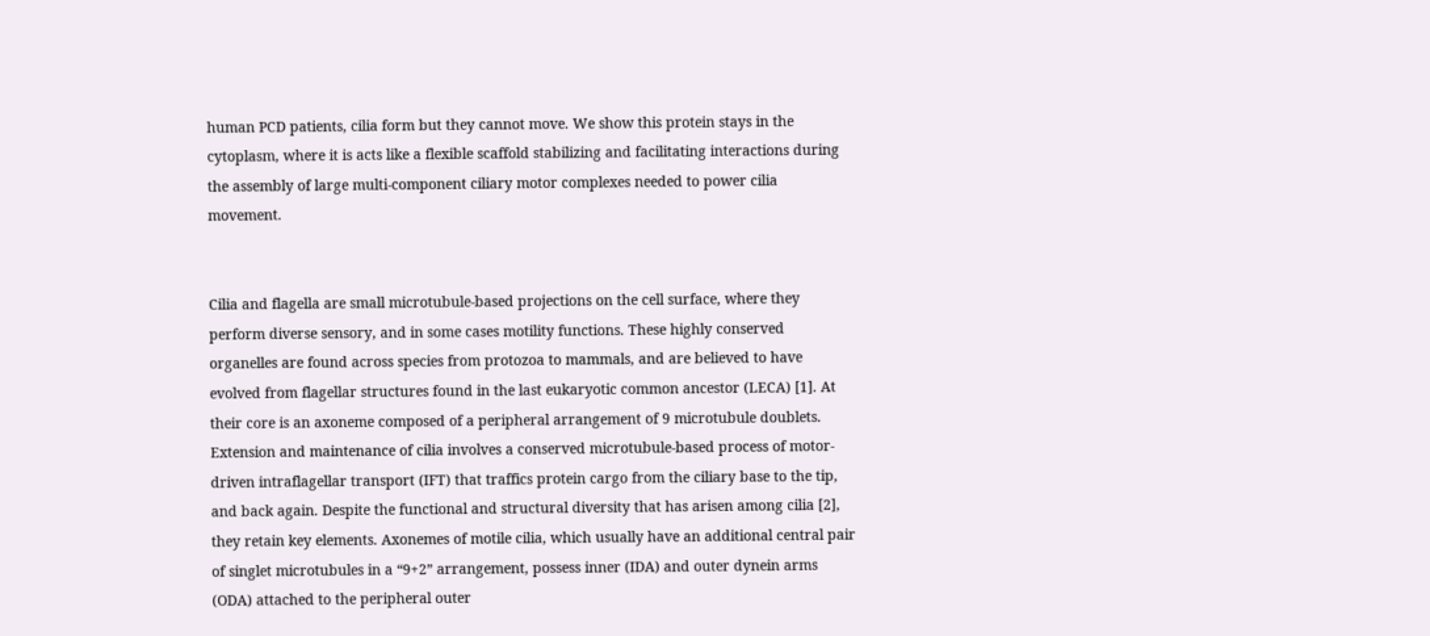human PCD patients, cilia form but they cannot move. We show this protein stays in the cytoplasm, where it is acts like a flexible scaffold stabilizing and facilitating interactions during the assembly of large multi-component ciliary motor complexes needed to power cilia movement.


Cilia and flagella are small microtubule-based projections on the cell surface, where they perform diverse sensory, and in some cases motility functions. These highly conserved organelles are found across species from protozoa to mammals, and are believed to have evolved from flagellar structures found in the last eukaryotic common ancestor (LECA) [1]. At their core is an axoneme composed of a peripheral arrangement of 9 microtubule doublets. Extension and maintenance of cilia involves a conserved microtubule-based process of motor-driven intraflagellar transport (IFT) that traffics protein cargo from the ciliary base to the tip, and back again. Despite the functional and structural diversity that has arisen among cilia [2], they retain key elements. Axonemes of motile cilia, which usually have an additional central pair of singlet microtubules in a “9+2” arrangement, possess inner (IDA) and outer dynein arms (ODA) attached to the peripheral outer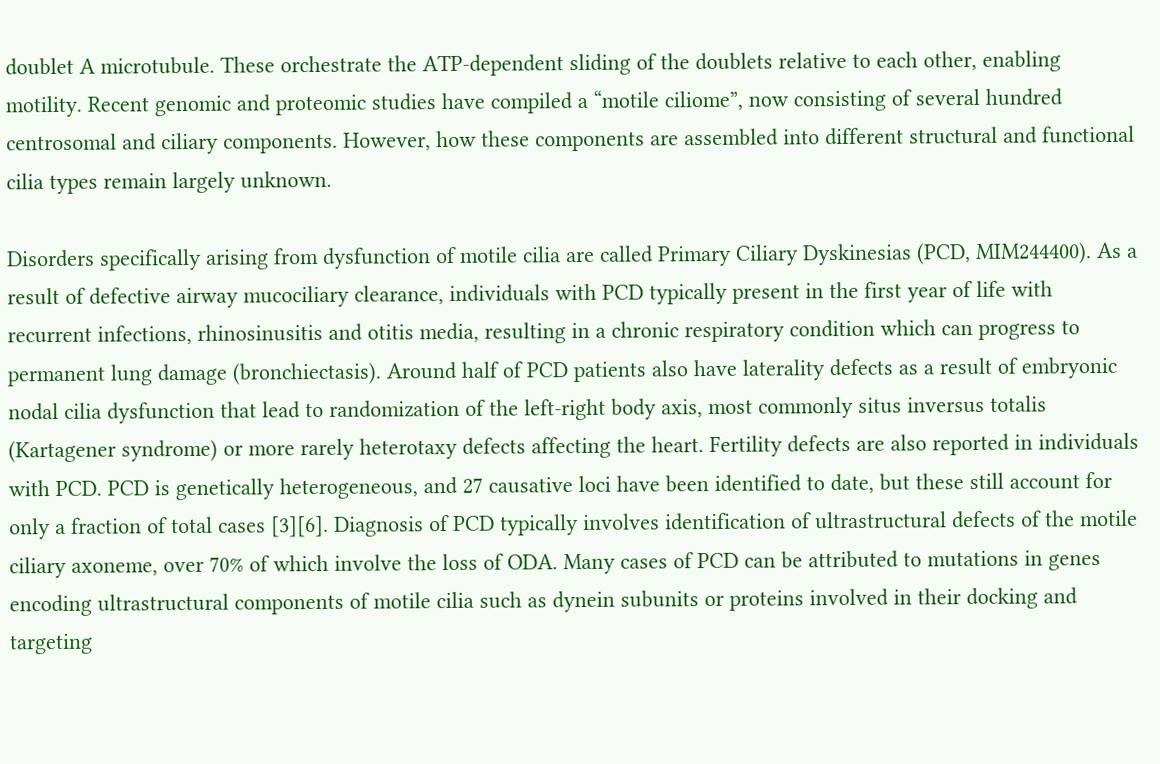doublet A microtubule. These orchestrate the ATP-dependent sliding of the doublets relative to each other, enabling motility. Recent genomic and proteomic studies have compiled a “motile ciliome”, now consisting of several hundred centrosomal and ciliary components. However, how these components are assembled into different structural and functional cilia types remain largely unknown.

Disorders specifically arising from dysfunction of motile cilia are called Primary Ciliary Dyskinesias (PCD, MIM244400). As a result of defective airway mucociliary clearance, individuals with PCD typically present in the first year of life with recurrent infections, rhinosinusitis and otitis media, resulting in a chronic respiratory condition which can progress to permanent lung damage (bronchiectasis). Around half of PCD patients also have laterality defects as a result of embryonic nodal cilia dysfunction that lead to randomization of the left-right body axis, most commonly situs inversus totalis (Kartagener syndrome) or more rarely heterotaxy defects affecting the heart. Fertility defects are also reported in individuals with PCD. PCD is genetically heterogeneous, and 27 causative loci have been identified to date, but these still account for only a fraction of total cases [3][6]. Diagnosis of PCD typically involves identification of ultrastructural defects of the motile ciliary axoneme, over 70% of which involve the loss of ODA. Many cases of PCD can be attributed to mutations in genes encoding ultrastructural components of motile cilia such as dynein subunits or proteins involved in their docking and targeting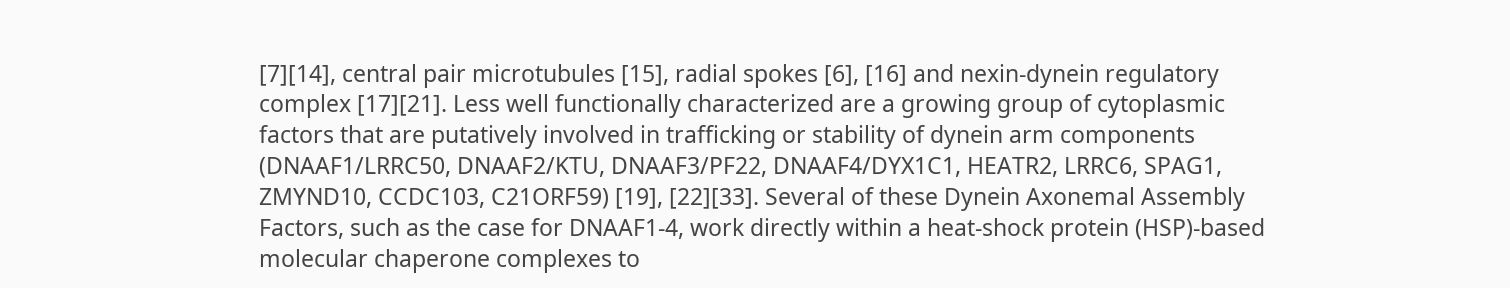[7][14], central pair microtubules [15], radial spokes [6], [16] and nexin-dynein regulatory complex [17][21]. Less well functionally characterized are a growing group of cytoplasmic factors that are putatively involved in trafficking or stability of dynein arm components (DNAAF1/LRRC50, DNAAF2/KTU, DNAAF3/PF22, DNAAF4/DYX1C1, HEATR2, LRRC6, SPAG1, ZMYND10, CCDC103, C21ORF59) [19], [22][33]. Several of these Dynein Axonemal Assembly Factors, such as the case for DNAAF1-4, work directly within a heat-shock protein (HSP)-based molecular chaperone complexes to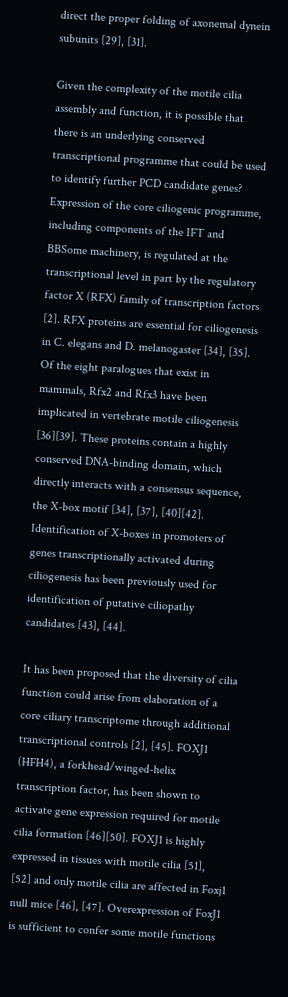direct the proper folding of axonemal dynein subunits [29], [31].

Given the complexity of the motile cilia assembly and function, it is possible that there is an underlying conserved transcriptional programme that could be used to identify further PCD candidate genes? Expression of the core ciliogenic programme, including components of the IFT and BBSome machinery, is regulated at the transcriptional level in part by the regulatory factor X (RFX) family of transcription factors [2]. RFX proteins are essential for ciliogenesis in C. elegans and D. melanogaster [34], [35]. Of the eight paralogues that exist in mammals, Rfx2 and Rfx3 have been implicated in vertebrate motile ciliogenesis [36][39]. These proteins contain a highly conserved DNA-binding domain, which directly interacts with a consensus sequence, the X-box motif [34], [37], [40][42]. Identification of X-boxes in promoters of genes transcriptionally activated during ciliogenesis has been previously used for identification of putative ciliopathy candidates [43], [44].

It has been proposed that the diversity of cilia function could arise from elaboration of a core ciliary transcriptome through additional transcriptional controls [2], [45]. FOXJ1 (HFH4), a forkhead/winged-helix transcription factor, has been shown to activate gene expression required for motile cilia formation [46][50]. FOXJ1 is highly expressed in tissues with motile cilia [51], [52] and only motile cilia are affected in Foxj1 null mice [46], [47]. Overexpression of FoxJ1 is sufficient to confer some motile functions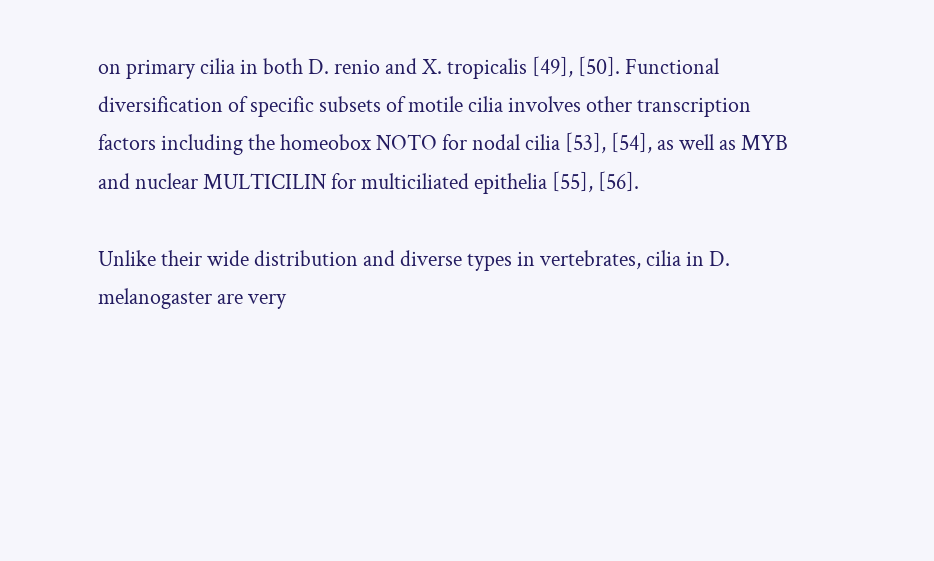on primary cilia in both D. renio and X. tropicalis [49], [50]. Functional diversification of specific subsets of motile cilia involves other transcription factors including the homeobox NOTO for nodal cilia [53], [54], as well as MYB and nuclear MULTICILIN for multiciliated epithelia [55], [56].

Unlike their wide distribution and diverse types in vertebrates, cilia in D. melanogaster are very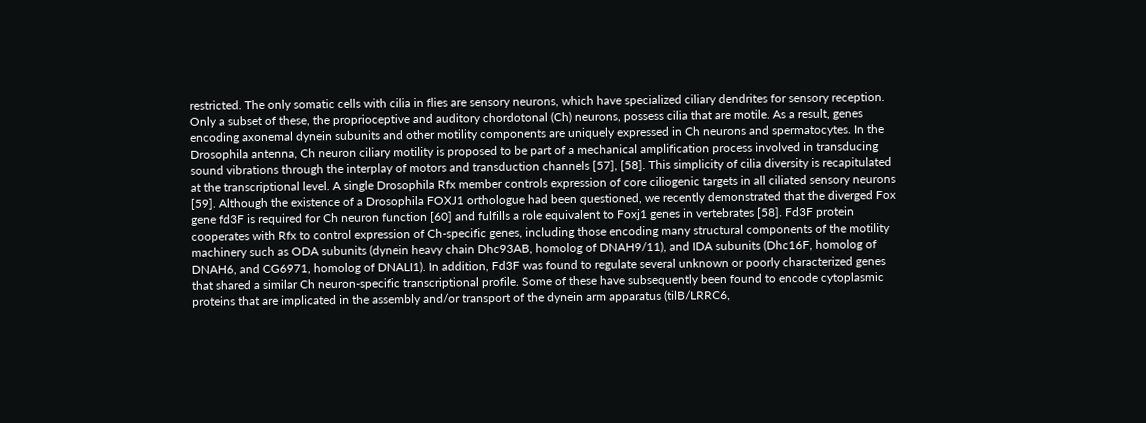restricted. The only somatic cells with cilia in flies are sensory neurons, which have specialized ciliary dendrites for sensory reception. Only a subset of these, the proprioceptive and auditory chordotonal (Ch) neurons, possess cilia that are motile. As a result, genes encoding axonemal dynein subunits and other motility components are uniquely expressed in Ch neurons and spermatocytes. In the Drosophila antenna, Ch neuron ciliary motility is proposed to be part of a mechanical amplification process involved in transducing sound vibrations through the interplay of motors and transduction channels [57], [58]. This simplicity of cilia diversity is recapitulated at the transcriptional level. A single Drosophila Rfx member controls expression of core ciliogenic targets in all ciliated sensory neurons [59]. Although the existence of a Drosophila FOXJ1 orthologue had been questioned, we recently demonstrated that the diverged Fox gene fd3F is required for Ch neuron function [60] and fulfills a role equivalent to Foxj1 genes in vertebrates [58]. Fd3F protein cooperates with Rfx to control expression of Ch-specific genes, including those encoding many structural components of the motility machinery such as ODA subunits (dynein heavy chain Dhc93AB, homolog of DNAH9/11), and IDA subunits (Dhc16F, homolog of DNAH6, and CG6971, homolog of DNALI1). In addition, Fd3F was found to regulate several unknown or poorly characterized genes that shared a similar Ch neuron-specific transcriptional profile. Some of these have subsequently been found to encode cytoplasmic proteins that are implicated in the assembly and/or transport of the dynein arm apparatus (tilB/LRRC6,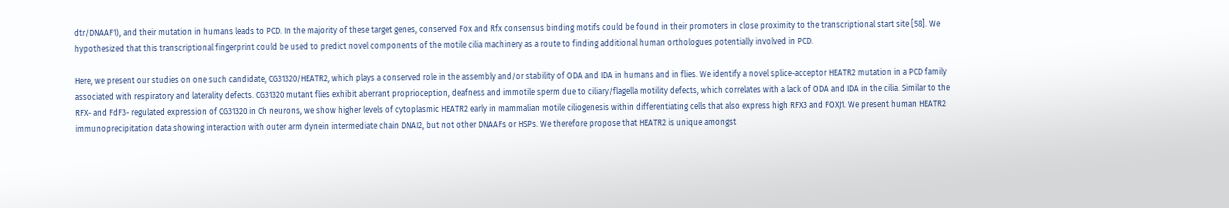dtr/DNAAF1), and their mutation in humans leads to PCD. In the majority of these target genes, conserved Fox and Rfx consensus binding motifs could be found in their promoters in close proximity to the transcriptional start site [58]. We hypothesized that this transcriptional fingerprint could be used to predict novel components of the motile cilia machinery as a route to finding additional human orthologues potentially involved in PCD.

Here, we present our studies on one such candidate, CG31320/HEATR2, which plays a conserved role in the assembly and/or stability of ODA and IDA in humans and in flies. We identify a novel splice-acceptor HEATR2 mutation in a PCD family associated with respiratory and laterality defects. CG31320 mutant flies exhibit aberrant proprioception, deafness and immotile sperm due to ciliary/flagella motility defects, which correlates with a lack of ODA and IDA in the cilia. Similar to the RFX- and FdF3- regulated expression of CG31320 in Ch neurons, we show higher levels of cytoplasmic HEATR2 early in mammalian motile ciliogenesis within differentiating cells that also express high RFX3 and FOXJ1. We present human HEATR2 immunoprecipitation data showing interaction with outer arm dynein intermediate chain DNAI2, but not other DNAAFs or HSPs. We therefore propose that HEATR2 is unique amongst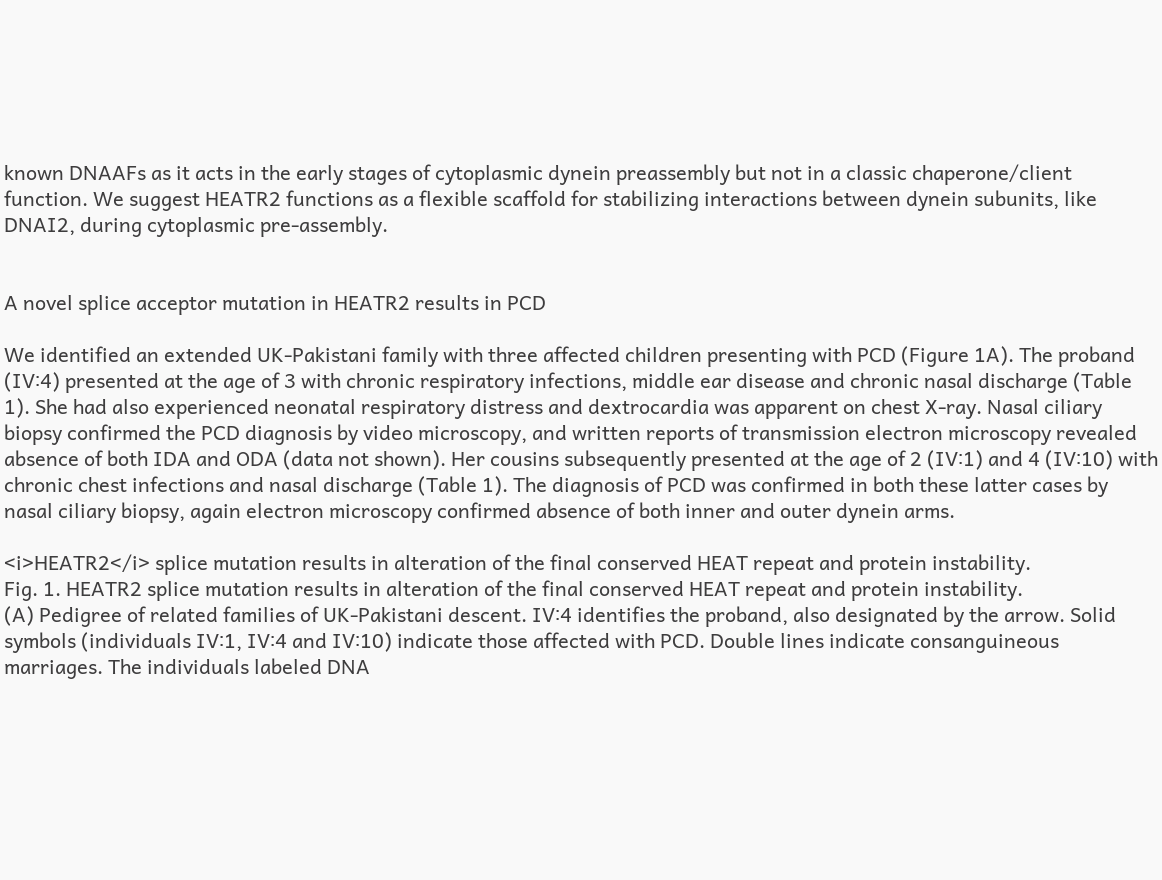known DNAAFs as it acts in the early stages of cytoplasmic dynein preassembly but not in a classic chaperone/client function. We suggest HEATR2 functions as a flexible scaffold for stabilizing interactions between dynein subunits, like DNAI2, during cytoplasmic pre-assembly.


A novel splice acceptor mutation in HEATR2 results in PCD

We identified an extended UK-Pakistani family with three affected children presenting with PCD (Figure 1A). The proband (IV∶4) presented at the age of 3 with chronic respiratory infections, middle ear disease and chronic nasal discharge (Table 1). She had also experienced neonatal respiratory distress and dextrocardia was apparent on chest X-ray. Nasal ciliary biopsy confirmed the PCD diagnosis by video microscopy, and written reports of transmission electron microscopy revealed absence of both IDA and ODA (data not shown). Her cousins subsequently presented at the age of 2 (IV∶1) and 4 (IV∶10) with chronic chest infections and nasal discharge (Table 1). The diagnosis of PCD was confirmed in both these latter cases by nasal ciliary biopsy, again electron microscopy confirmed absence of both inner and outer dynein arms.

<i>HEATR2</i> splice mutation results in alteration of the final conserved HEAT repeat and protein instability.
Fig. 1. HEATR2 splice mutation results in alteration of the final conserved HEAT repeat and protein instability.
(A) Pedigree of related families of UK-Pakistani descent. IV∶4 identifies the proband, also designated by the arrow. Solid symbols (individuals IV∶1, IV∶4 and IV∶10) indicate those affected with PCD. Double lines indicate consanguineous marriages. The individuals labeled DNA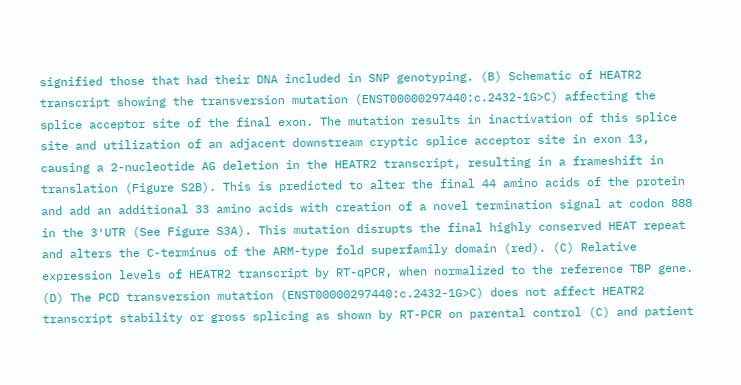signified those that had their DNA included in SNP genotyping. (B) Schematic of HEATR2 transcript showing the transversion mutation (ENST00000297440:c.2432-1G>C) affecting the splice acceptor site of the final exon. The mutation results in inactivation of this splice site and utilization of an adjacent downstream cryptic splice acceptor site in exon 13, causing a 2-nucleotide AG deletion in the HEATR2 transcript, resulting in a frameshift in translation (Figure S2B). This is predicted to alter the final 44 amino acids of the protein and add an additional 33 amino acids with creation of a novel termination signal at codon 888 in the 3′UTR (See Figure S3A). This mutation disrupts the final highly conserved HEAT repeat and alters the C-terminus of the ARM-type fold superfamily domain (red). (C) Relative expression levels of HEATR2 transcript by RT-qPCR, when normalized to the reference TBP gene. (D) The PCD transversion mutation (ENST00000297440:c.2432-1G>C) does not affect HEATR2 transcript stability or gross splicing as shown by RT-PCR on parental control (C) and patient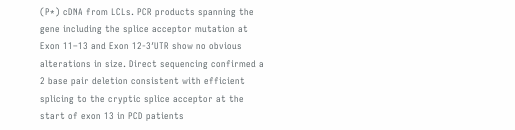(P*) cDNA from LCLs. PCR products spanning the gene including the splice acceptor mutation at Exon 11–13 and Exon 12-3′UTR show no obvious alterations in size. Direct sequencing confirmed a 2 base pair deletion consistent with efficient splicing to the cryptic splice acceptor at the start of exon 13 in PCD patients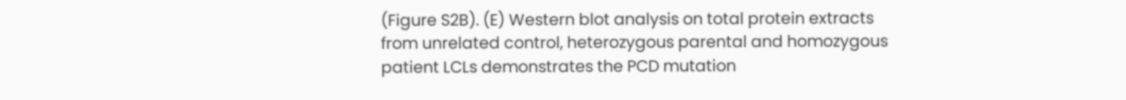(Figure S2B). (E) Western blot analysis on total protein extracts from unrelated control, heterozygous parental and homozygous patient LCLs demonstrates the PCD mutation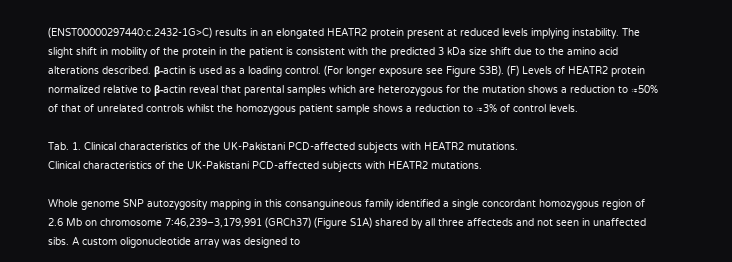(ENST00000297440:c.2432-1G>C) results in an elongated HEATR2 protein present at reduced levels implying instability. The slight shift in mobility of the protein in the patient is consistent with the predicted 3 kDa size shift due to the amino acid alterations described. β-actin is used as a loading control. (For longer exposure see Figure S3B). (F) Levels of HEATR2 protein normalized relative to β-actin reveal that parental samples which are heterozygous for the mutation shows a reduction to ≈50% of that of unrelated controls whilst the homozygous patient sample shows a reduction to ≈3% of control levels.

Tab. 1. Clinical characteristics of the UK-Pakistani PCD-affected subjects with HEATR2 mutations.
Clinical characteristics of the UK-Pakistani PCD-affected subjects with HEATR2 mutations.

Whole genome SNP autozygosity mapping in this consanguineous family identified a single concordant homozygous region of 2.6 Mb on chromosome 7∶46,239–3,179,991 (GRCh37) (Figure S1A) shared by all three affecteds and not seen in unaffected sibs. A custom oligonucleotide array was designed to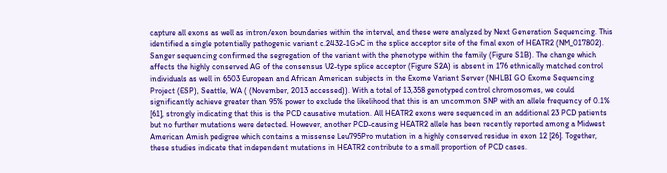capture all exons as well as intron/exon boundaries within the interval, and these were analyzed by Next Generation Sequencing. This identified a single potentially pathogenic variant c.2432-1G>C in the splice acceptor site of the final exon of HEATR2 (NM_017802). Sanger sequencing confirmed the segregation of the variant with the phenotype within the family (Figure S1B). The change which affects the highly conserved AG of the consensus U2-type splice acceptor (Figure S2A) is absent in 176 ethnically matched control individuals as well in 6503 European and African American subjects in the Exome Variant Server (NHLBI GO Exome Sequencing Project (ESP), Seattle, WA ( (November, 2013 accessed)). With a total of 13,358 genotyped control chromosomes, we could significantly achieve greater than 95% power to exclude the likelihood that this is an uncommon SNP with an allele frequency of 0.1% [61], strongly indicating that this is the PCD causative mutation. All HEATR2 exons were sequenced in an additional 23 PCD patients but no further mutations were detected. However, another PCD-causing HEATR2 allele has been recently reported among a Midwest American Amish pedigree which contains a missense Leu795Pro mutation in a highly conserved residue in exon 12 [26]. Together, these studies indicate that independent mutations in HEATR2 contribute to a small proportion of PCD cases.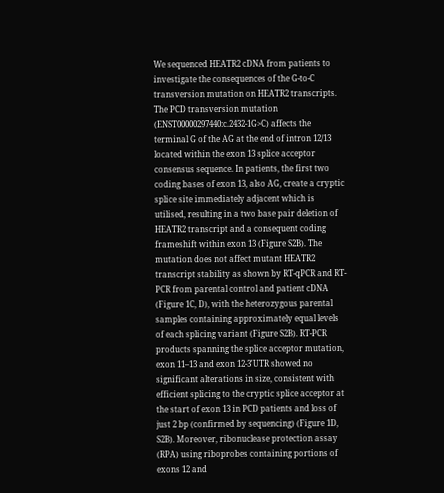We sequenced HEATR2 cDNA from patients to investigate the consequences of the G-to-C transversion mutation on HEATR2 transcripts. The PCD transversion mutation (ENST00000297440:c.2432-1G>C) affects the terminal G of the AG at the end of intron 12/13 located within the exon 13 splice acceptor consensus sequence. In patients, the first two coding bases of exon 13, also AG, create a cryptic splice site immediately adjacent which is utilised, resulting in a two base pair deletion of HEATR2 transcript and a consequent coding frameshift within exon 13 (Figure S2B). The mutation does not affect mutant HEATR2 transcript stability as shown by RT-qPCR and RT-PCR from parental control and patient cDNA (Figure 1C, D), with the heterozygous parental samples containing approximately equal levels of each splicing variant (Figure S2B). RT-PCR products spanning the splice acceptor mutation, exon 11–13 and exon 12-3′UTR showed no significant alterations in size, consistent with efficient splicing to the cryptic splice acceptor at the start of exon 13 in PCD patients and loss of just 2 bp (confirmed by sequencing) (Figure 1D, S2B). Moreover, ribonuclease protection assay (RPA) using riboprobes containing portions of exons 12 and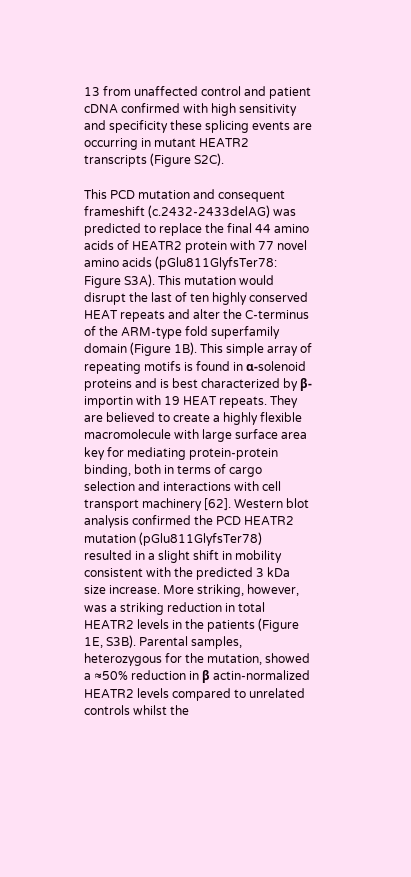13 from unaffected control and patient cDNA confirmed with high sensitivity and specificity these splicing events are occurring in mutant HEATR2 transcripts (Figure S2C).

This PCD mutation and consequent frameshift (c.2432-2433delAG) was predicted to replace the final 44 amino acids of HEATR2 protein with 77 novel amino acids (pGlu811GlyfsTer78: Figure S3A). This mutation would disrupt the last of ten highly conserved HEAT repeats and alter the C-terminus of the ARM-type fold superfamily domain (Figure 1B). This simple array of repeating motifs is found in α-solenoid proteins and is best characterized by β-importin with 19 HEAT repeats. They are believed to create a highly flexible macromolecule with large surface area key for mediating protein-protein binding, both in terms of cargo selection and interactions with cell transport machinery [62]. Western blot analysis confirmed the PCD HEATR2 mutation (pGlu811GlyfsTer78) resulted in a slight shift in mobility consistent with the predicted 3 kDa size increase. More striking, however, was a striking reduction in total HEATR2 levels in the patients (Figure 1E, S3B). Parental samples, heterozygous for the mutation, showed a ≈50% reduction in β actin-normalized HEATR2 levels compared to unrelated controls whilst the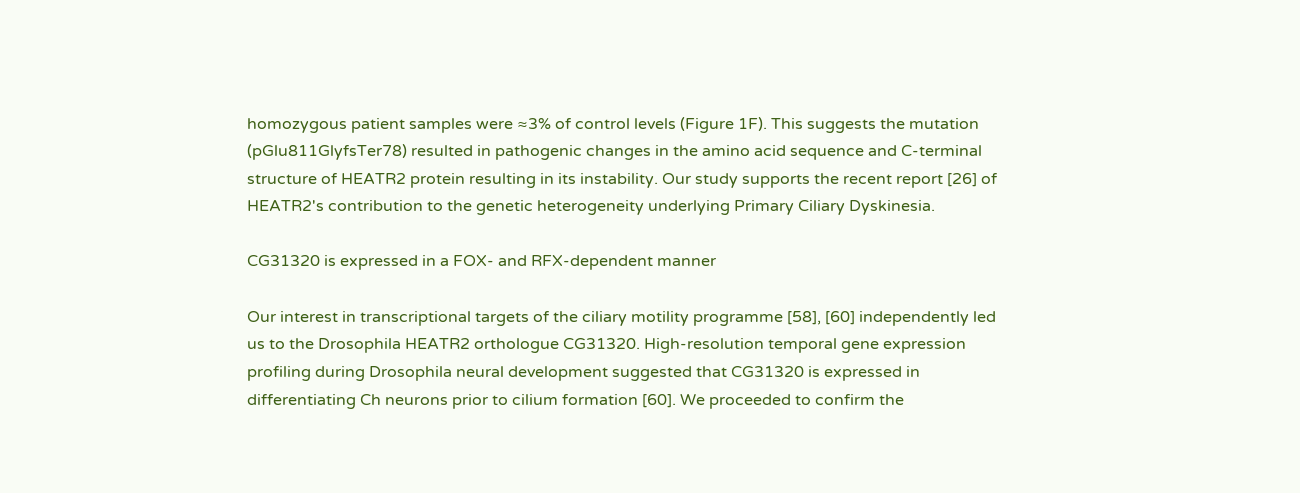homozygous patient samples were ≈3% of control levels (Figure 1F). This suggests the mutation (pGlu811GlyfsTer78) resulted in pathogenic changes in the amino acid sequence and C-terminal structure of HEATR2 protein resulting in its instability. Our study supports the recent report [26] of HEATR2's contribution to the genetic heterogeneity underlying Primary Ciliary Dyskinesia.

CG31320 is expressed in a FOX- and RFX-dependent manner

Our interest in transcriptional targets of the ciliary motility programme [58], [60] independently led us to the Drosophila HEATR2 orthologue CG31320. High-resolution temporal gene expression profiling during Drosophila neural development suggested that CG31320 is expressed in differentiating Ch neurons prior to cilium formation [60]. We proceeded to confirm the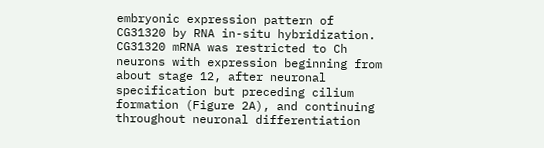embryonic expression pattern of CG31320 by RNA in-situ hybridization. CG31320 mRNA was restricted to Ch neurons with expression beginning from about stage 12, after neuronal specification but preceding cilium formation (Figure 2A), and continuing throughout neuronal differentiation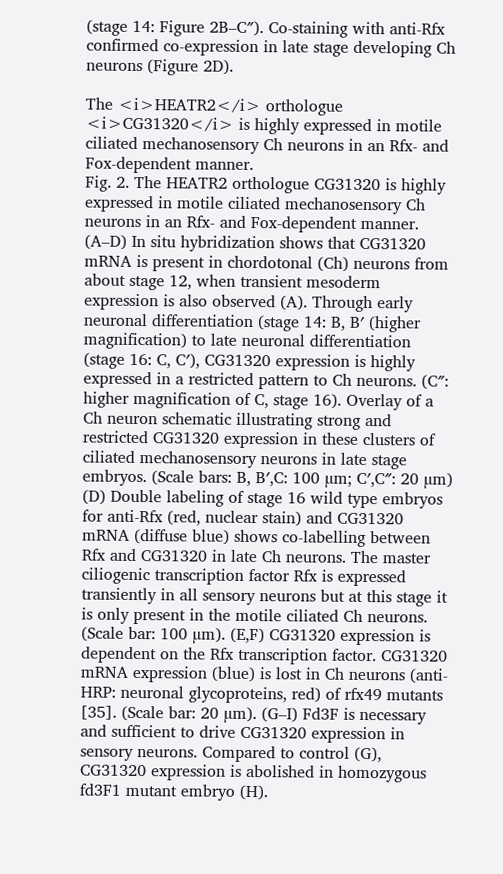(stage 14: Figure 2B–C″). Co-staining with anti-Rfx confirmed co-expression in late stage developing Ch neurons (Figure 2D).

The <i>HEATR2</i> orthologue <i>CG31320</i> is highly expressed in motile ciliated mechanosensory Ch neurons in an Rfx- and Fox-dependent manner.
Fig. 2. The HEATR2 orthologue CG31320 is highly expressed in motile ciliated mechanosensory Ch neurons in an Rfx- and Fox-dependent manner.
(A–D) In situ hybridization shows that CG31320 mRNA is present in chordotonal (Ch) neurons from about stage 12, when transient mesoderm expression is also observed (A). Through early neuronal differentiation (stage 14: B, B′ (higher magnification) to late neuronal differentiation (stage 16: C, C′), CG31320 expression is highly expressed in a restricted pattern to Ch neurons. (C″: higher magnification of C, stage 16). Overlay of a Ch neuron schematic illustrating strong and restricted CG31320 expression in these clusters of ciliated mechanosensory neurons in late stage embryos. (Scale bars: B, B′,C: 100 µm; C′,C″: 20 µm) (D) Double labeling of stage 16 wild type embryos for anti-Rfx (red, nuclear stain) and CG31320 mRNA (diffuse blue) shows co-labelling between Rfx and CG31320 in late Ch neurons. The master ciliogenic transcription factor Rfx is expressed transiently in all sensory neurons but at this stage it is only present in the motile ciliated Ch neurons. (Scale bar: 100 µm). (E,F) CG31320 expression is dependent on the Rfx transcription factor. CG31320 mRNA expression (blue) is lost in Ch neurons (anti-HRP: neuronal glycoproteins, red) of rfx49 mutants [35]. (Scale bar: 20 µm). (G–I) Fd3F is necessary and sufficient to drive CG31320 expression in sensory neurons. Compared to control (G), CG31320 expression is abolished in homozygous fd3F1 mutant embryo (H).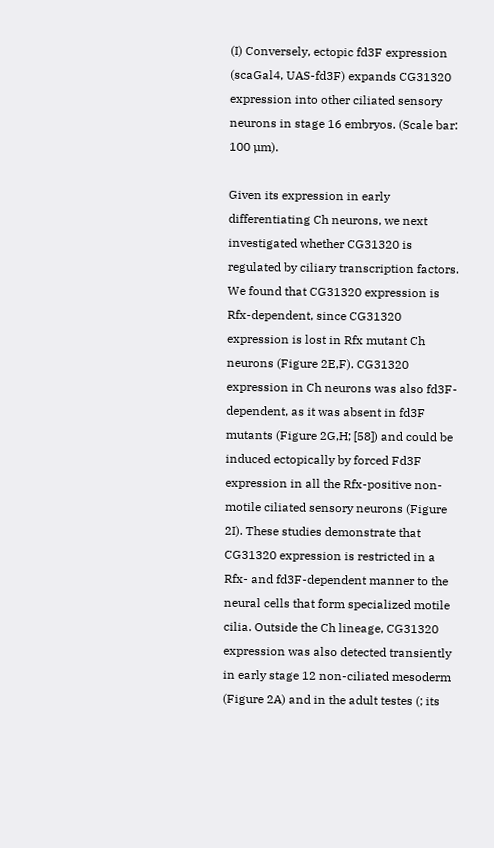(I) Conversely, ectopic fd3F expression (scaGal4, UAS-fd3F) expands CG31320 expression into other ciliated sensory neurons in stage 16 embryos. (Scale bar: 100 µm).

Given its expression in early differentiating Ch neurons, we next investigated whether CG31320 is regulated by ciliary transcription factors. We found that CG31320 expression is Rfx-dependent, since CG31320 expression is lost in Rfx mutant Ch neurons (Figure 2E,F). CG31320 expression in Ch neurons was also fd3F-dependent, as it was absent in fd3F mutants (Figure 2G,H; [58]) and could be induced ectopically by forced Fd3F expression in all the Rfx-positive non-motile ciliated sensory neurons (Figure 2I). These studies demonstrate that CG31320 expression is restricted in a Rfx- and fd3F-dependent manner to the neural cells that form specialized motile cilia. Outside the Ch lineage, CG31320 expression was also detected transiently in early stage 12 non-ciliated mesoderm (Figure 2A) and in the adult testes (; its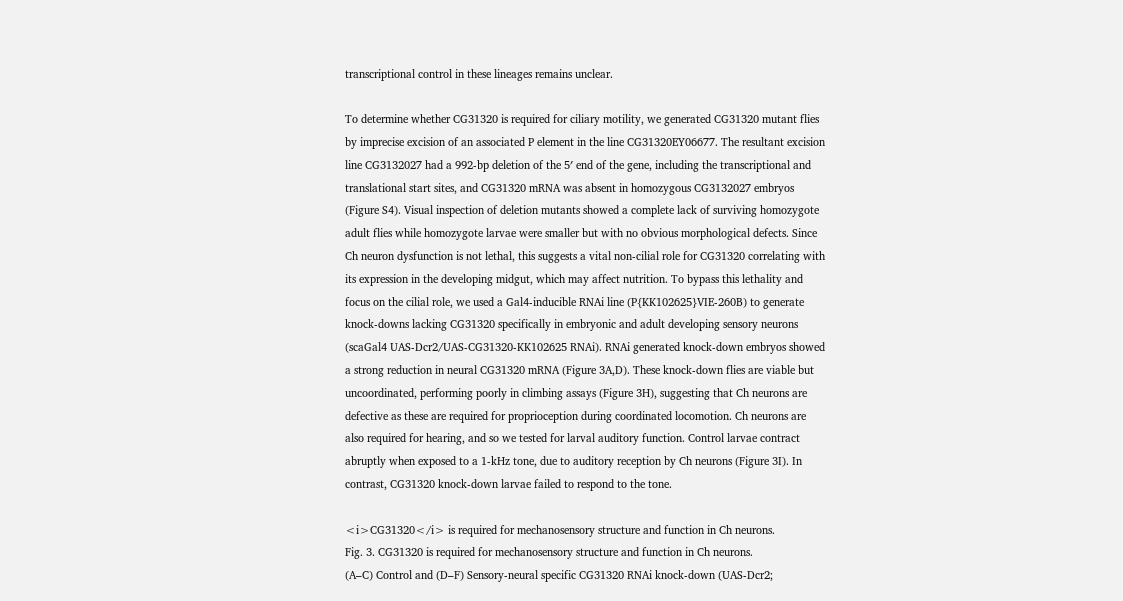transcriptional control in these lineages remains unclear.

To determine whether CG31320 is required for ciliary motility, we generated CG31320 mutant flies by imprecise excision of an associated P element in the line CG31320EY06677. The resultant excision line CG3132027 had a 992-bp deletion of the 5′ end of the gene, including the transcriptional and translational start sites, and CG31320 mRNA was absent in homozygous CG3132027 embryos (Figure S4). Visual inspection of deletion mutants showed a complete lack of surviving homozygote adult flies while homozygote larvae were smaller but with no obvious morphological defects. Since Ch neuron dysfunction is not lethal, this suggests a vital non-cilial role for CG31320 correlating with its expression in the developing midgut, which may affect nutrition. To bypass this lethality and focus on the cilial role, we used a Gal4-inducible RNAi line (P{KK102625}VIE-260B) to generate knock-downs lacking CG31320 specifically in embryonic and adult developing sensory neurons (scaGal4 UAS-Dcr2/UAS-CG31320-KK102625 RNAi). RNAi generated knock-down embryos showed a strong reduction in neural CG31320 mRNA (Figure 3A,D). These knock-down flies are viable but uncoordinated, performing poorly in climbing assays (Figure 3H), suggesting that Ch neurons are defective as these are required for proprioception during coordinated locomotion. Ch neurons are also required for hearing, and so we tested for larval auditory function. Control larvae contract abruptly when exposed to a 1-kHz tone, due to auditory reception by Ch neurons (Figure 3I). In contrast, CG31320 knock-down larvae failed to respond to the tone.

<i>CG31320</i> is required for mechanosensory structure and function in Ch neurons.
Fig. 3. CG31320 is required for mechanosensory structure and function in Ch neurons.
(A–C) Control and (D–F) Sensory-neural specific CG31320 RNAi knock-down (UAS-Dcr2;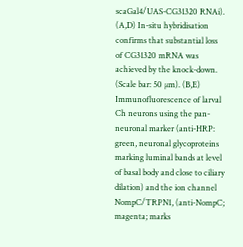scaGal4/UAS-CG31320 RNAi). (A,D) In-situ hybridisation confirms that substantial loss of CG31320 mRNA was achieved by the knock-down. (Scale bar: 50 µm). (B,E) Immunofluorescence of larval Ch neurons using the pan-neuronal marker (anti-HRP: green, neuronal glycoproteins marking luminal bands at level of basal body and close to ciliary dilation) and the ion channel NompC/TRPN1, (anti-NompC; magenta; marks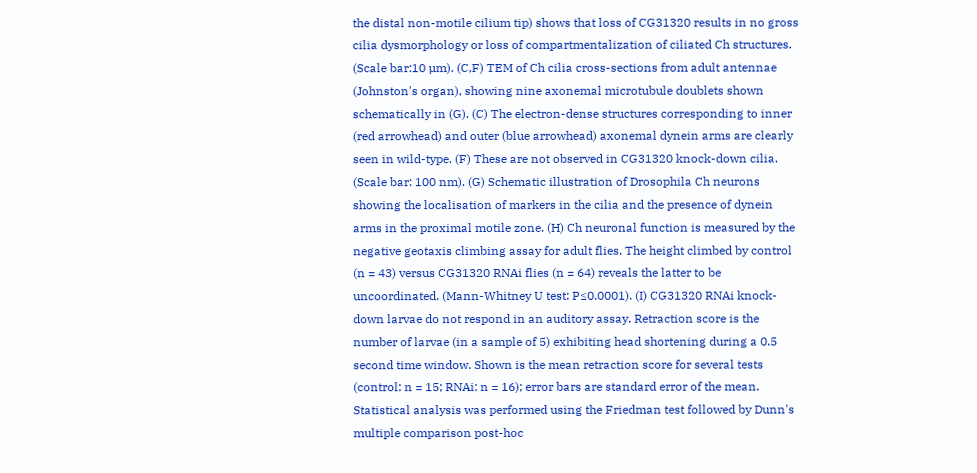the distal non-motile cilium tip) shows that loss of CG31320 results in no gross cilia dysmorphology or loss of compartmentalization of ciliated Ch structures. (Scale bar:10 µm). (C,F) TEM of Ch cilia cross-sections from adult antennae (Johnston's organ), showing nine axonemal microtubule doublets shown schematically in (G). (C) The electron-dense structures corresponding to inner (red arrowhead) and outer (blue arrowhead) axonemal dynein arms are clearly seen in wild-type. (F) These are not observed in CG31320 knock-down cilia. (Scale bar: 100 nm). (G) Schematic illustration of Drosophila Ch neurons showing the localisation of markers in the cilia and the presence of dynein arms in the proximal motile zone. (H) Ch neuronal function is measured by the negative geotaxis climbing assay for adult flies. The height climbed by control (n = 43) versus CG31320 RNAi flies (n = 64) reveals the latter to be uncoordinated. (Mann-Whitney U test: P≤0.0001). (I) CG31320 RNAi knock-down larvae do not respond in an auditory assay. Retraction score is the number of larvae (in a sample of 5) exhibiting head shortening during a 0.5 second time window. Shown is the mean retraction score for several tests (control: n = 15; RNAi: n = 16); error bars are standard error of the mean. Statistical analysis was performed using the Friedman test followed by Dunn's multiple comparison post-hoc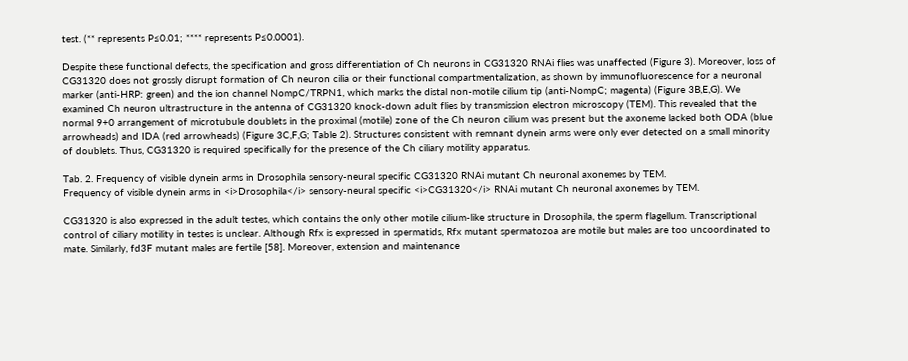test. (** represents P≤0.01; **** represents P≤0.0001).

Despite these functional defects, the specification and gross differentiation of Ch neurons in CG31320 RNAi flies was unaffected (Figure 3). Moreover, loss of CG31320 does not grossly disrupt formation of Ch neuron cilia or their functional compartmentalization, as shown by immunofluorescence for a neuronal marker (anti-HRP: green) and the ion channel NompC/TRPN1, which marks the distal non-motile cilium tip (anti-NompC; magenta) (Figure 3B,E,G). We examined Ch neuron ultrastructure in the antenna of CG31320 knock-down adult flies by transmission electron microscopy (TEM). This revealed that the normal 9+0 arrangement of microtubule doublets in the proximal (motile) zone of the Ch neuron cilium was present but the axoneme lacked both ODA (blue arrowheads) and IDA (red arrowheads) (Figure 3C,F,G; Table 2). Structures consistent with remnant dynein arms were only ever detected on a small minority of doublets. Thus, CG31320 is required specifically for the presence of the Ch ciliary motility apparatus.

Tab. 2. Frequency of visible dynein arms in Drosophila sensory-neural specific CG31320 RNAi mutant Ch neuronal axonemes by TEM.
Frequency of visible dynein arms in <i>Drosophila</i> sensory-neural specific <i>CG31320</i> RNAi mutant Ch neuronal axonemes by TEM.

CG31320 is also expressed in the adult testes, which contains the only other motile cilium-like structure in Drosophila, the sperm flagellum. Transcriptional control of ciliary motility in testes is unclear. Although Rfx is expressed in spermatids, Rfx mutant spermatozoa are motile but males are too uncoordinated to mate. Similarly, fd3F mutant males are fertile [58]. Moreover, extension and maintenance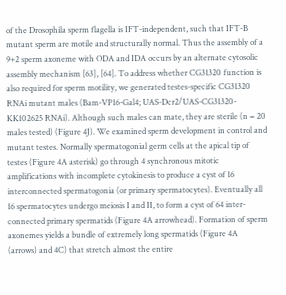of the Drosophila sperm flagella is IFT-independent, such that IFT-B mutant sperm are motile and structurally normal. Thus the assembly of a 9+2 sperm axoneme with ODA and IDA occurs by an alternate cytosolic assembly mechanism [63], [64]. To address whether CG31320 function is also required for sperm motility, we generated testes-specific CG31320 RNAi mutant males (Bam-VP16-Gal4; UAS-Dcr2/UAS-CG31320-KK102625 RNAi). Although such males can mate, they are sterile (n = 20 males tested) (Figure 4J). We examined sperm development in control and mutant testes. Normally spermatogonial germ cells at the apical tip of testes (Figure 4A asterisk) go through 4 synchronous mitotic amplifications with incomplete cytokinesis to produce a cyst of 16 interconnected spermatogonia (or primary spermatocytes). Eventually all 16 spermatocytes undergo meiosis I and II, to form a cyst of 64 inter-connected primary spermatids (Figure 4A arrowhead). Formation of sperm axonemes yields a bundle of extremely long spermatids (Figure 4A (arrows) and 4C) that stretch almost the entire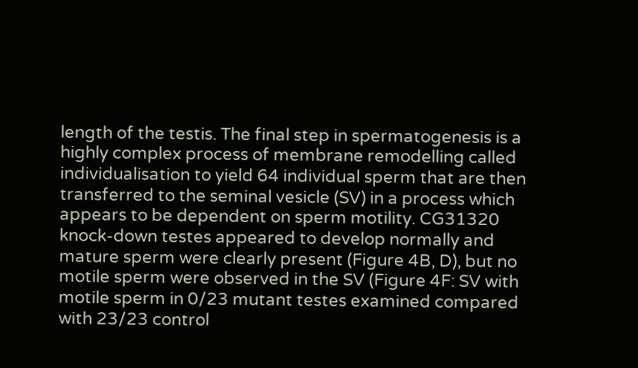length of the testis. The final step in spermatogenesis is a highly complex process of membrane remodelling called individualisation to yield 64 individual sperm that are then transferred to the seminal vesicle (SV) in a process which appears to be dependent on sperm motility. CG31320 knock-down testes appeared to develop normally and mature sperm were clearly present (Figure 4B, D), but no motile sperm were observed in the SV (Figure 4F: SV with motile sperm in 0/23 mutant testes examined compared with 23/23 control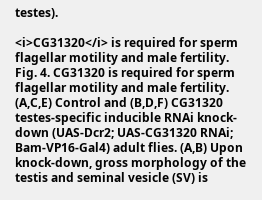testes).

<i>CG31320</i> is required for sperm flagellar motility and male fertility.
Fig. 4. CG31320 is required for sperm flagellar motility and male fertility.
(A,C,E) Control and (B,D,F) CG31320 testes-specific inducible RNAi knock-down (UAS-Dcr2; UAS-CG31320 RNAi; Bam-VP16-Gal4) adult flies. (A,B) Upon knock-down, gross morphology of the testis and seminal vesicle (SV) is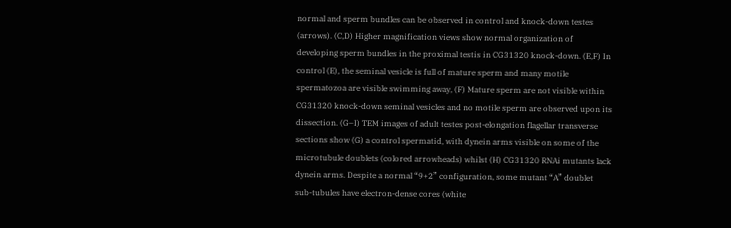normal and sperm bundles can be observed in control and knock-down testes (arrows). (C,D) Higher magnification views show normal organization of developing sperm bundles in the proximal testis in CG31320 knock-down. (E,F) In control (E), the seminal vesicle is full of mature sperm and many motile spermatozoa are visible swimming away, (F) Mature sperm are not visible within CG31320 knock-down seminal vesicles and no motile sperm are observed upon its dissection. (G–I) TEM images of adult testes post-elongation flagellar transverse sections show (G) a control spermatid, with dynein arms visible on some of the microtubule doublets (colored arrowheads) whilst (H) CG31320 RNAi mutants lack dynein arms. Despite a normal “9+2” configuration, some mutant “A” doublet sub-tubules have electron-dense cores (white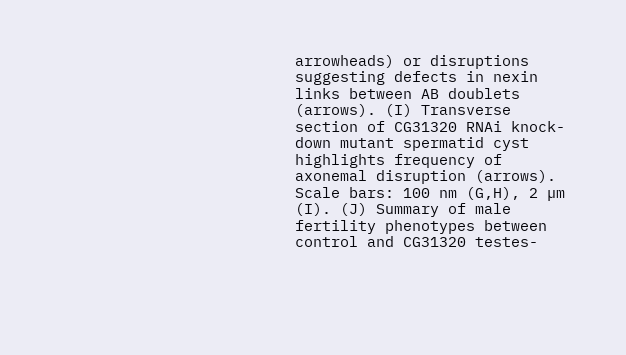arrowheads) or disruptions suggesting defects in nexin links between AB doublets (arrows). (I) Transverse section of CG31320 RNAi knock-down mutant spermatid cyst highlights frequency of axonemal disruption (arrows). Scale bars: 100 nm (G,H), 2 µm (I). (J) Summary of male fertility phenotypes between control and CG31320 testes-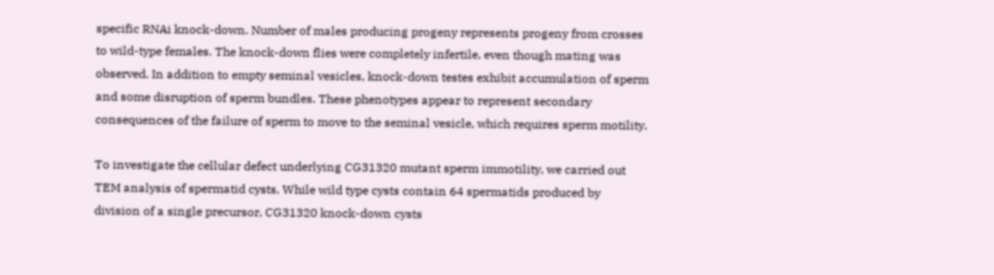specific RNAi knock-down. Number of males producing progeny represents progeny from crosses to wild-type females. The knock-down flies were completely infertile, even though mating was observed. In addition to empty seminal vesicles, knock-down testes exhibit accumulation of sperm and some disruption of sperm bundles. These phenotypes appear to represent secondary consequences of the failure of sperm to move to the seminal vesicle, which requires sperm motility.

To investigate the cellular defect underlying CG31320 mutant sperm immotility, we carried out TEM analysis of spermatid cysts. While wild type cysts contain 64 spermatids produced by division of a single precursor, CG31320 knock-down cysts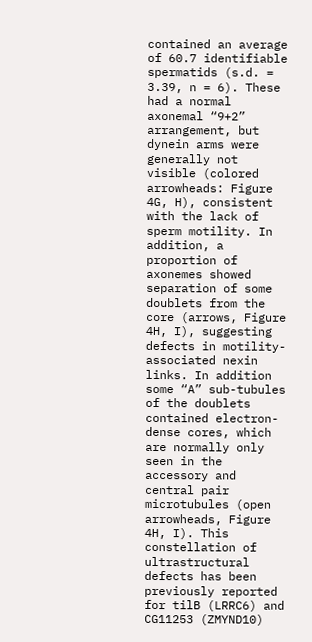contained an average of 60.7 identifiable spermatids (s.d. = 3.39, n = 6). These had a normal axonemal “9+2” arrangement, but dynein arms were generally not visible (colored arrowheads: Figure 4G, H), consistent with the lack of sperm motility. In addition, a proportion of axonemes showed separation of some doublets from the core (arrows, Figure 4H, I), suggesting defects in motility-associated nexin links. In addition some “A” sub-tubules of the doublets contained electron-dense cores, which are normally only seen in the accessory and central pair microtubules (open arrowheads, Figure 4H, I). This constellation of ultrastructural defects has been previously reported for tilB (LRRC6) and CG11253 (ZMYND10)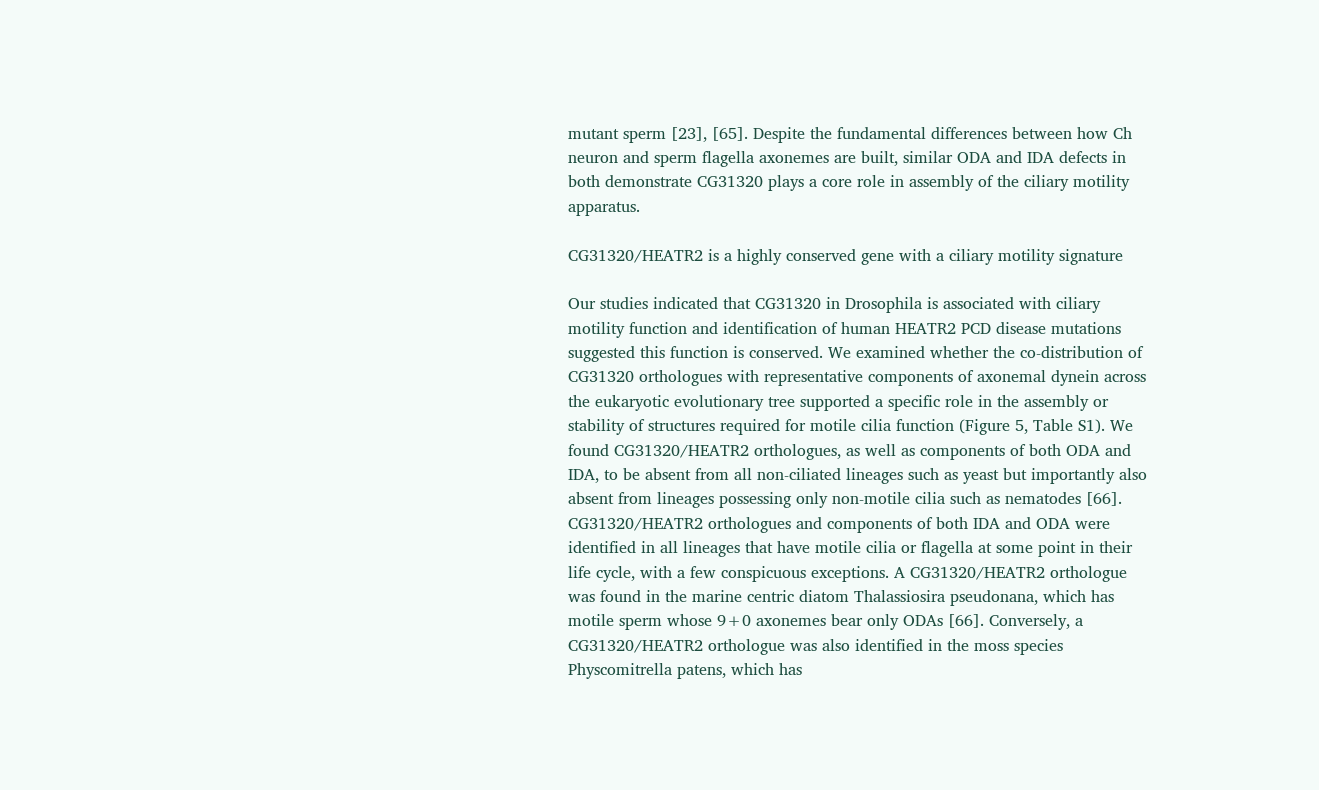mutant sperm [23], [65]. Despite the fundamental differences between how Ch neuron and sperm flagella axonemes are built, similar ODA and IDA defects in both demonstrate CG31320 plays a core role in assembly of the ciliary motility apparatus.

CG31320/HEATR2 is a highly conserved gene with a ciliary motility signature

Our studies indicated that CG31320 in Drosophila is associated with ciliary motility function and identification of human HEATR2 PCD disease mutations suggested this function is conserved. We examined whether the co-distribution of CG31320 orthologues with representative components of axonemal dynein across the eukaryotic evolutionary tree supported a specific role in the assembly or stability of structures required for motile cilia function (Figure 5, Table S1). We found CG31320/HEATR2 orthologues, as well as components of both ODA and IDA, to be absent from all non-ciliated lineages such as yeast but importantly also absent from lineages possessing only non-motile cilia such as nematodes [66]. CG31320/HEATR2 orthologues and components of both IDA and ODA were identified in all lineages that have motile cilia or flagella at some point in their life cycle, with a few conspicuous exceptions. A CG31320/HEATR2 orthologue was found in the marine centric diatom Thalassiosira pseudonana, which has motile sperm whose 9+0 axonemes bear only ODAs [66]. Conversely, a CG31320/HEATR2 orthologue was also identified in the moss species Physcomitrella patens, which has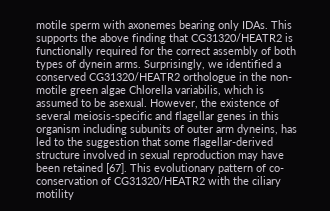motile sperm with axonemes bearing only IDAs. This supports the above finding that CG31320/HEATR2 is functionally required for the correct assembly of both types of dynein arms. Surprisingly, we identified a conserved CG31320/HEATR2 orthologue in the non-motile green algae Chlorella variabilis, which is assumed to be asexual. However, the existence of several meiosis-specific and flagellar genes in this organism including subunits of outer arm dyneins, has led to the suggestion that some flagellar-derived structure involved in sexual reproduction may have been retained [67]. This evolutionary pattern of co-conservation of CG31320/HEATR2 with the ciliary motility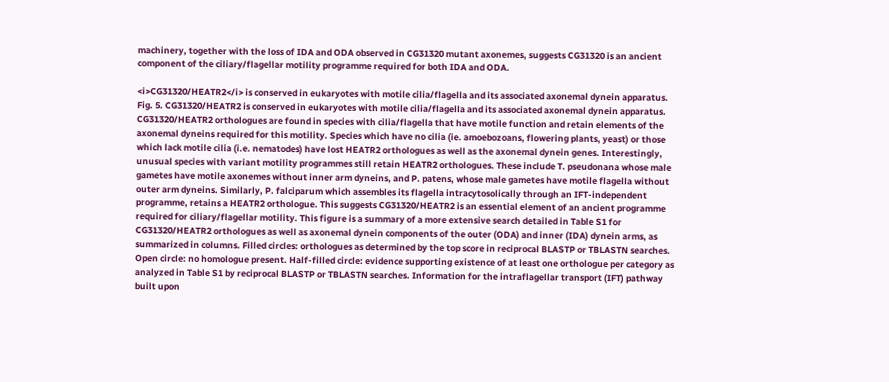machinery, together with the loss of IDA and ODA observed in CG31320 mutant axonemes, suggests CG31320 is an ancient component of the ciliary/flagellar motility programme required for both IDA and ODA.

<i>CG31320/HEATR2</i> is conserved in eukaryotes with motile cilia/flagella and its associated axonemal dynein apparatus.
Fig. 5. CG31320/HEATR2 is conserved in eukaryotes with motile cilia/flagella and its associated axonemal dynein apparatus.
CG31320/HEATR2 orthologues are found in species with cilia/flagella that have motile function and retain elements of the axonemal dyneins required for this motility. Species which have no cilia (ie. amoebozoans, flowering plants, yeast) or those which lack motile cilia (i.e. nematodes) have lost HEATR2 orthologues as well as the axonemal dynein genes. Interestingly, unusual species with variant motility programmes still retain HEATR2 orthologues. These include T. pseudonana whose male gametes have motile axonemes without inner arm dyneins, and P. patens, whose male gametes have motile flagella without outer arm dyneins. Similarly, P. falciparum which assembles its flagella intracytosolically through an IFT-independent programme, retains a HEATR2 orthologue. This suggests CG31320/HEATR2 is an essential element of an ancient programme required for ciliary/flagellar motility. This figure is a summary of a more extensive search detailed in Table S1 for CG31320/HEATR2 orthologues as well as axonemal dynein components of the outer (ODA) and inner (IDA) dynein arms, as summarized in columns. Filled circles: orthologues as determined by the top score in reciprocal BLASTP or TBLASTN searches. Open circle: no homologue present. Half-filled circle: evidence supporting existence of at least one orthologue per category as analyzed in Table S1 by reciprocal BLASTP or TBLASTN searches. Information for the intraflagellar transport (IFT) pathway built upon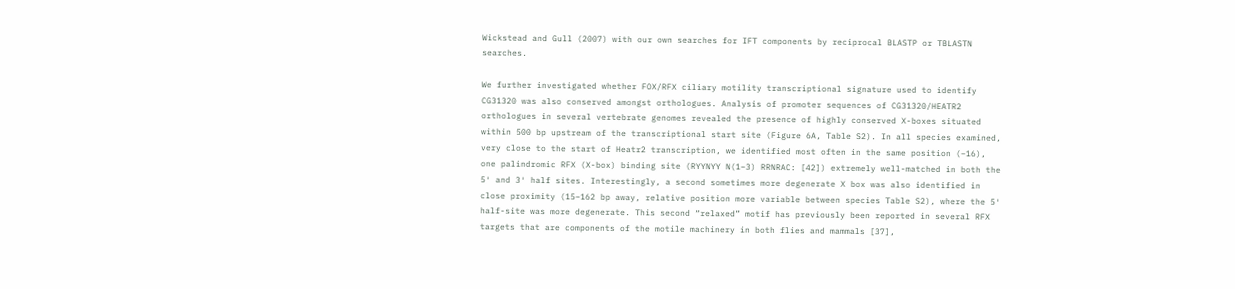Wickstead and Gull (2007) with our own searches for IFT components by reciprocal BLASTP or TBLASTN searches.

We further investigated whether FOX/RFX ciliary motility transcriptional signature used to identify CG31320 was also conserved amongst orthologues. Analysis of promoter sequences of CG31320/HEATR2 orthologues in several vertebrate genomes revealed the presence of highly conserved X-boxes situated within 500 bp upstream of the transcriptional start site (Figure 6A, Table S2). In all species examined, very close to the start of Heatr2 transcription, we identified most often in the same position (−16), one palindromic RFX (X-box) binding site (RYYNYY N(1–3) RRNRAC: [42]) extremely well-matched in both the 5′ and 3′ half sites. Interestingly, a second sometimes more degenerate X box was also identified in close proximity (15–162 bp away, relative position more variable between species Table S2), where the 5′ half-site was more degenerate. This second “relaxed” motif has previously been reported in several RFX targets that are components of the motile machinery in both flies and mammals [37],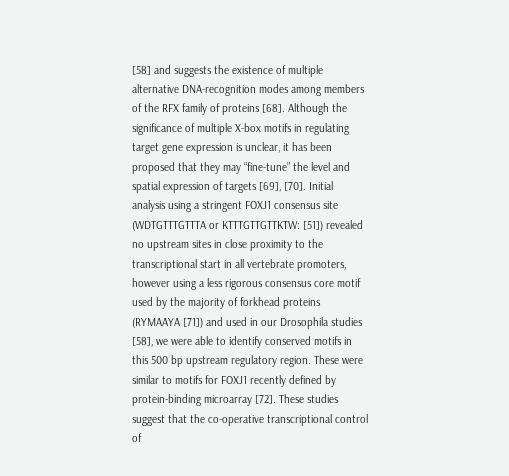[58] and suggests the existence of multiple alternative DNA-recognition modes among members of the RFX family of proteins [68]. Although the significance of multiple X-box motifs in regulating target gene expression is unclear, it has been proposed that they may “fine-tune” the level and spatial expression of targets [69], [70]. Initial analysis using a stringent FOXJ1 consensus site (WDTGTTTGTTTA or KTTTGTTGTTKTW: [51]) revealed no upstream sites in close proximity to the transcriptional start in all vertebrate promoters, however using a less rigorous consensus core motif used by the majority of forkhead proteins (RYMAAYA [71]) and used in our Drosophila studies [58], we were able to identify conserved motifs in this 500 bp upstream regulatory region. These were similar to motifs for FOXJ1 recently defined by protein-binding microarray [72]. These studies suggest that the co-operative transcriptional control of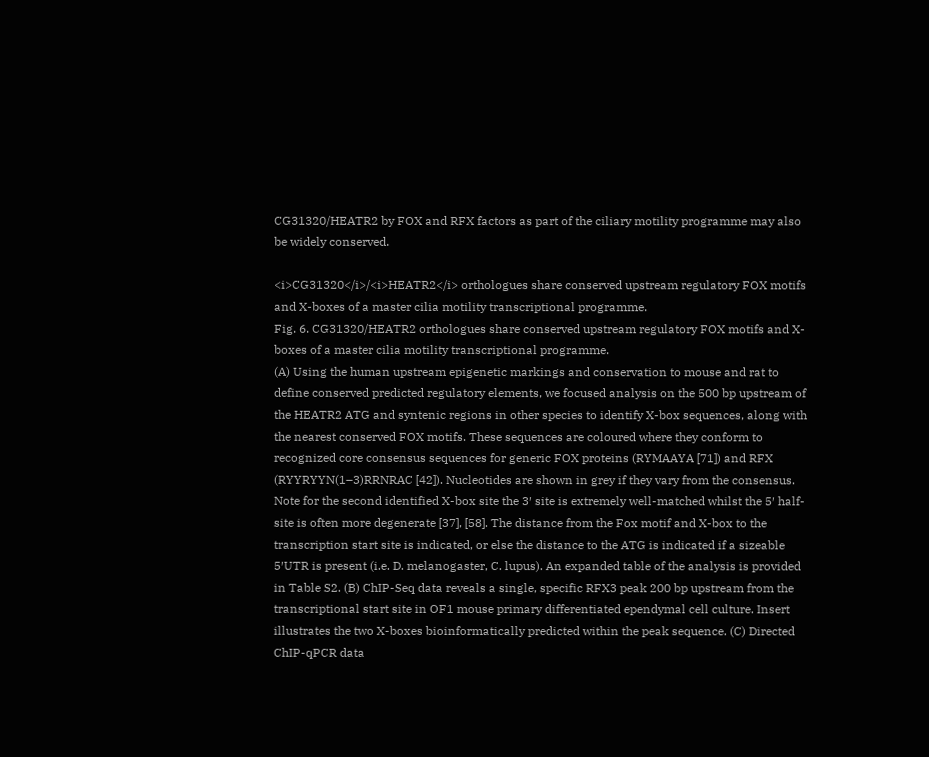CG31320/HEATR2 by FOX and RFX factors as part of the ciliary motility programme may also be widely conserved.

<i>CG31320</i>/<i>HEATR2</i> orthologues share conserved upstream regulatory FOX motifs and X-boxes of a master cilia motility transcriptional programme.
Fig. 6. CG31320/HEATR2 orthologues share conserved upstream regulatory FOX motifs and X-boxes of a master cilia motility transcriptional programme.
(A) Using the human upstream epigenetic markings and conservation to mouse and rat to define conserved predicted regulatory elements, we focused analysis on the 500 bp upstream of the HEATR2 ATG and syntenic regions in other species to identify X-box sequences, along with the nearest conserved FOX motifs. These sequences are coloured where they conform to recognized core consensus sequences for generic FOX proteins (RYMAAYA [71]) and RFX (RYYRYYN(1–3)RRNRAC [42]). Nucleotides are shown in grey if they vary from the consensus. Note for the second identified X-box site the 3′ site is extremely well-matched whilst the 5′ half-site is often more degenerate [37], [58]. The distance from the Fox motif and X-box to the transcription start site is indicated, or else the distance to the ATG is indicated if a sizeable 5′UTR is present (i.e. D. melanogaster, C. lupus). An expanded table of the analysis is provided in Table S2. (B) ChIP-Seq data reveals a single, specific RFX3 peak 200 bp upstream from the transcriptional start site in OF1 mouse primary differentiated ependymal cell culture. Insert illustrates the two X-boxes bioinformatically predicted within the peak sequence. (C) Directed ChIP-qPCR data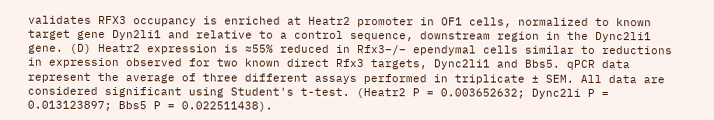validates RFX3 occupancy is enriched at Heatr2 promoter in OF1 cells, normalized to known target gene Dyn2li1 and relative to a control sequence, downstream region in the Dync2li1 gene. (D) Heatr2 expression is ≈55% reduced in Rfx3−/− ependymal cells similar to reductions in expression observed for two known direct Rfx3 targets, Dync2li1 and Bbs5. qPCR data represent the average of three different assays performed in triplicate ± SEM. All data are considered significant using Student's t-test. (Heatr2 P = 0.003652632; Dync2li P = 0.013123897; Bbs5 P = 0.022511438).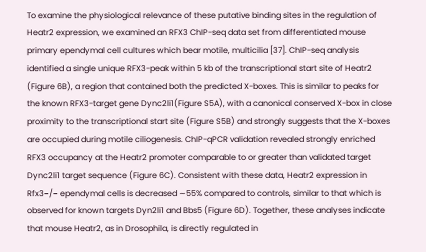To examine the physiological relevance of these putative binding sites in the regulation of Heatr2 expression, we examined an RFX3 ChIP-seq data set from differentiated mouse primary ependymal cell cultures which bear motile, multicilia [37]. ChIP-seq analysis identified a single unique RFX3-peak within 5 kb of the transcriptional start site of Heatr2 (Figure 6B), a region that contained both the predicted X-boxes. This is similar to peaks for the known RFX3-target gene Dync2li1(Figure S5A), with a canonical conserved X-box in close proximity to the transcriptional start site (Figure S5B) and strongly suggests that the X-boxes are occupied during motile ciliogenesis. ChIP-qPCR validation revealed strongly enriched RFX3 occupancy at the Heatr2 promoter comparable to or greater than validated target Dync2li1 target sequence (Figure 6C). Consistent with these data, Heatr2 expression in Rfx3−/− ependymal cells is decreased ∼55% compared to controls, similar to that which is observed for known targets Dyn2li1 and Bbs5 (Figure 6D). Together, these analyses indicate that mouse Heatr2, as in Drosophila, is directly regulated in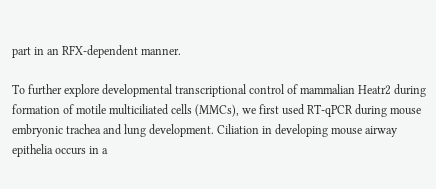part in an RFX-dependent manner.

To further explore developmental transcriptional control of mammalian Heatr2 during formation of motile multiciliated cells (MMCs), we first used RT-qPCR during mouse embryonic trachea and lung development. Ciliation in developing mouse airway epithelia occurs in a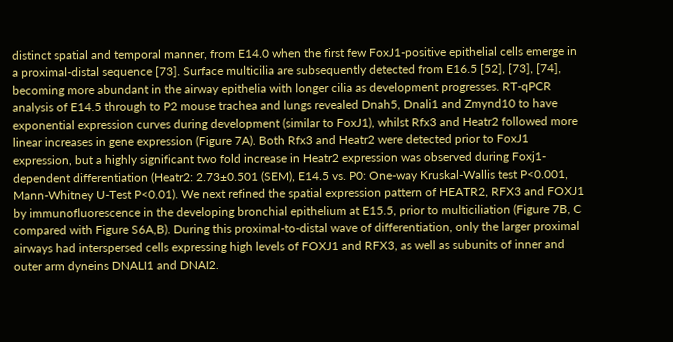distinct spatial and temporal manner, from E14.0 when the first few FoxJ1-positive epithelial cells emerge in a proximal-distal sequence [73]. Surface multicilia are subsequently detected from E16.5 [52], [73], [74], becoming more abundant in the airway epithelia with longer cilia as development progresses. RT-qPCR analysis of E14.5 through to P2 mouse trachea and lungs revealed Dnah5, Dnali1 and Zmynd10 to have exponential expression curves during development (similar to FoxJ1), whilst Rfx3 and Heatr2 followed more linear increases in gene expression (Figure 7A). Both Rfx3 and Heatr2 were detected prior to FoxJ1 expression, but a highly significant two fold increase in Heatr2 expression was observed during Foxj1-dependent differentiation (Heatr2: 2.73±0.501 (SEM), E14.5 vs. P0: One-way Kruskal-Wallis test P<0.001, Mann-Whitney U-Test P<0.01). We next refined the spatial expression pattern of HEATR2, RFX3 and FOXJ1 by immunofluorescence in the developing bronchial epithelium at E15.5, prior to multiciliation (Figure 7B, C compared with Figure S6A,B). During this proximal-to-distal wave of differentiation, only the larger proximal airways had interspersed cells expressing high levels of FOXJ1 and RFX3, as well as subunits of inner and outer arm dyneins DNALI1 and DNAI2.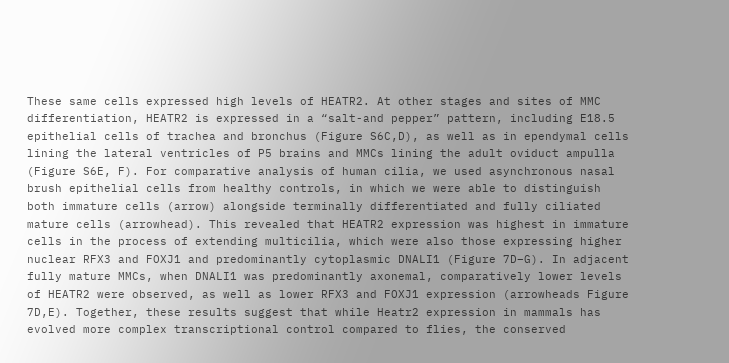These same cells expressed high levels of HEATR2. At other stages and sites of MMC differentiation, HEATR2 is expressed in a “salt-and pepper” pattern, including E18.5 epithelial cells of trachea and bronchus (Figure S6C,D), as well as in ependymal cells lining the lateral ventricles of P5 brains and MMCs lining the adult oviduct ampulla (Figure S6E, F). For comparative analysis of human cilia, we used asynchronous nasal brush epithelial cells from healthy controls, in which we were able to distinguish both immature cells (arrow) alongside terminally differentiated and fully ciliated mature cells (arrowhead). This revealed that HEATR2 expression was highest in immature cells in the process of extending multicilia, which were also those expressing higher nuclear RFX3 and FOXJ1 and predominantly cytoplasmic DNALI1 (Figure 7D–G). In adjacent fully mature MMCs, when DNALI1 was predominantly axonemal, comparatively lower levels of HEATR2 were observed, as well as lower RFX3 and FOXJ1 expression (arrowheads Figure 7D,E). Together, these results suggest that while Heatr2 expression in mammals has evolved more complex transcriptional control compared to flies, the conserved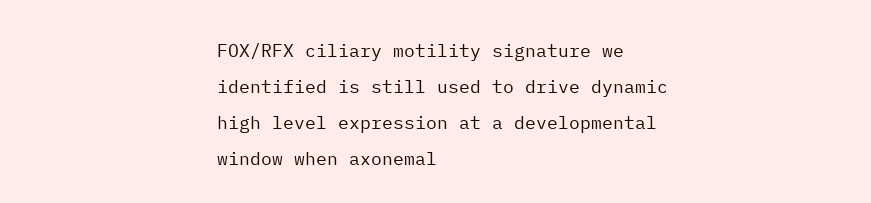FOX/RFX ciliary motility signature we identified is still used to drive dynamic high level expression at a developmental window when axonemal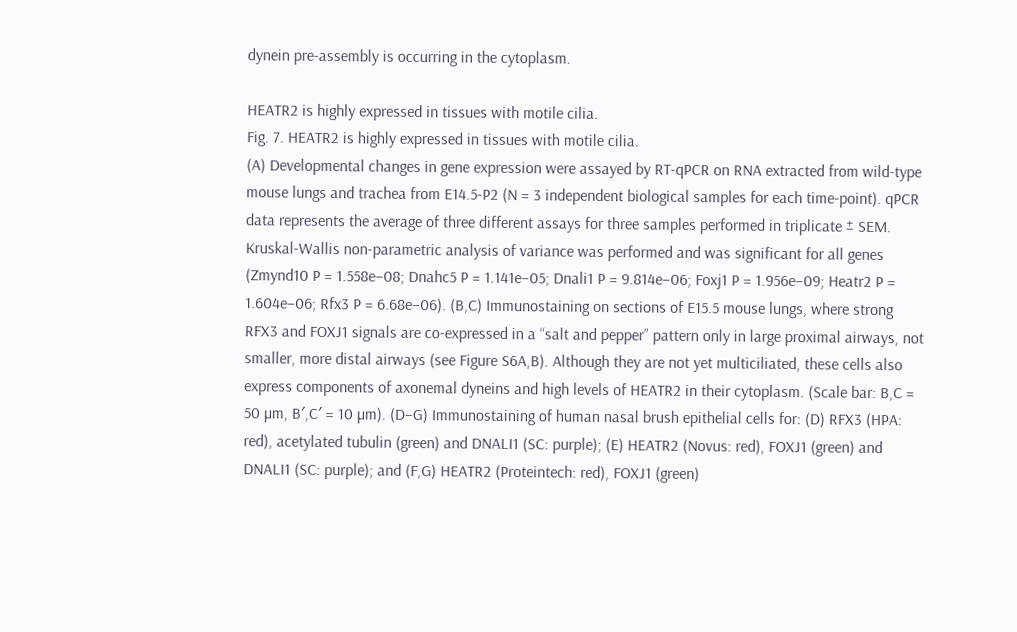dynein pre-assembly is occurring in the cytoplasm.

HEATR2 is highly expressed in tissues with motile cilia.
Fig. 7. HEATR2 is highly expressed in tissues with motile cilia.
(A) Developmental changes in gene expression were assayed by RT-qPCR on RNA extracted from wild-type mouse lungs and trachea from E14.5-P2 (N = 3 independent biological samples for each time-point). qPCR data represents the average of three different assays for three samples performed in triplicate ± SEM. Kruskal-Wallis non-parametric analysis of variance was performed and was significant for all genes (Zmynd10 P = 1.558e−08; Dnahc5 P = 1.141e−05; Dnali1 P = 9.814e−06; Foxj1 P = 1.956e−09; Heatr2 P = 1.604e−06; Rfx3 P = 6.68e−06). (B,C) Immunostaining on sections of E15.5 mouse lungs, where strong RFX3 and FOXJ1 signals are co-expressed in a “salt and pepper” pattern only in large proximal airways, not smaller, more distal airways (see Figure S6A,B). Although they are not yet multiciliated, these cells also express components of axonemal dyneins and high levels of HEATR2 in their cytoplasm. (Scale bar: B,C = 50 µm, B′,C′ = 10 µm). (D–G) Immunostaining of human nasal brush epithelial cells for: (D) RFX3 (HPA: red), acetylated tubulin (green) and DNALI1 (SC: purple); (E) HEATR2 (Novus: red), FOXJ1 (green) and DNALI1 (SC: purple); and (F,G) HEATR2 (Proteintech: red), FOXJ1 (green)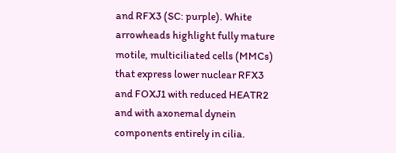and RFX3 (SC: purple). White arrowheads highlight fully mature motile, multiciliated cells (MMCs) that express lower nuclear RFX3 and FOXJ1 with reduced HEATR2 and with axonemal dynein components entirely in cilia.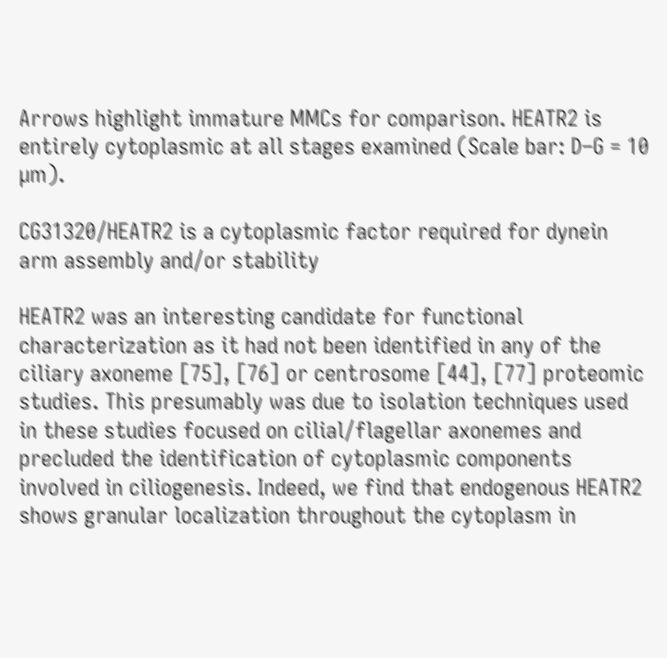Arrows highlight immature MMCs for comparison. HEATR2 is entirely cytoplasmic at all stages examined (Scale bar: D–G = 10 µm).

CG31320/HEATR2 is a cytoplasmic factor required for dynein arm assembly and/or stability

HEATR2 was an interesting candidate for functional characterization as it had not been identified in any of the ciliary axoneme [75], [76] or centrosome [44], [77] proteomic studies. This presumably was due to isolation techniques used in these studies focused on cilial/flagellar axonemes and precluded the identification of cytoplasmic components involved in ciliogenesis. Indeed, we find that endogenous HEATR2 shows granular localization throughout the cytoplasm in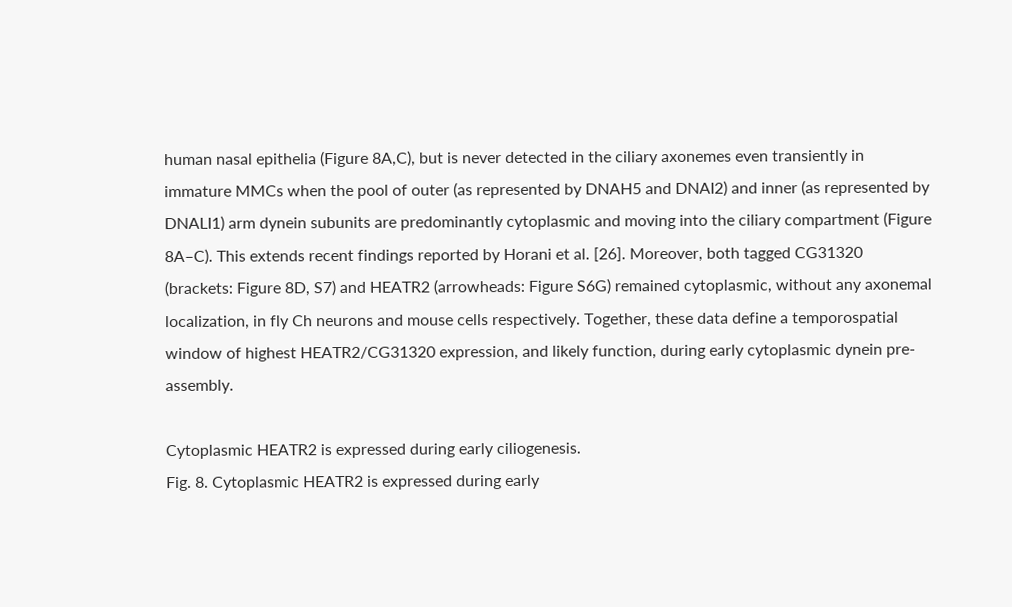human nasal epithelia (Figure 8A,C), but is never detected in the ciliary axonemes even transiently in immature MMCs when the pool of outer (as represented by DNAH5 and DNAI2) and inner (as represented by DNALI1) arm dynein subunits are predominantly cytoplasmic and moving into the ciliary compartment (Figure 8A–C). This extends recent findings reported by Horani et al. [26]. Moreover, both tagged CG31320 (brackets: Figure 8D, S7) and HEATR2 (arrowheads: Figure S6G) remained cytoplasmic, without any axonemal localization, in fly Ch neurons and mouse cells respectively. Together, these data define a temporospatial window of highest HEATR2/CG31320 expression, and likely function, during early cytoplasmic dynein pre-assembly.

Cytoplasmic HEATR2 is expressed during early ciliogenesis.
Fig. 8. Cytoplasmic HEATR2 is expressed during early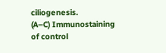ciliogenesis.
(A–C) Immunostaining of control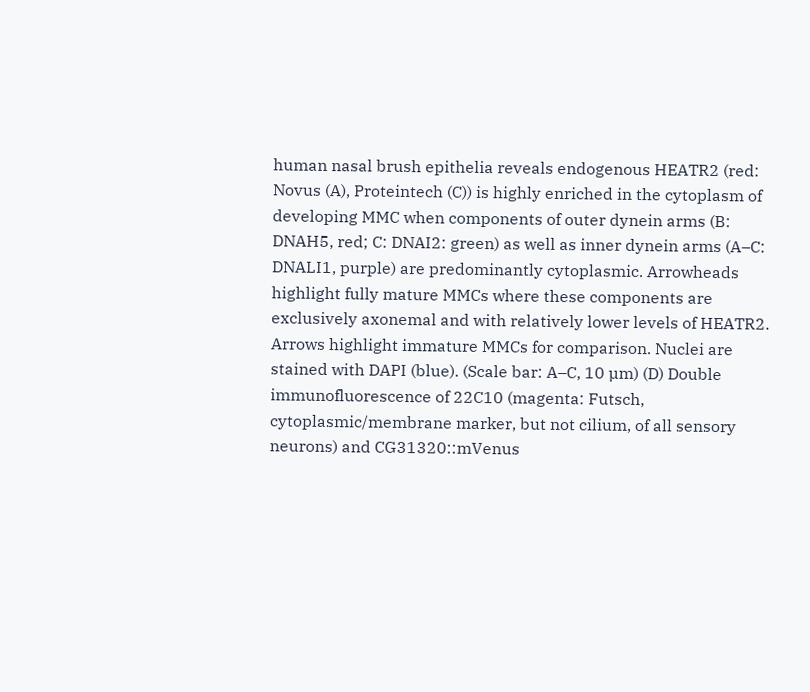human nasal brush epithelia reveals endogenous HEATR2 (red: Novus (A), Proteintech (C)) is highly enriched in the cytoplasm of developing MMC when components of outer dynein arms (B: DNAH5, red; C: DNAI2: green) as well as inner dynein arms (A–C: DNALI1, purple) are predominantly cytoplasmic. Arrowheads highlight fully mature MMCs where these components are exclusively axonemal and with relatively lower levels of HEATR2. Arrows highlight immature MMCs for comparison. Nuclei are stained with DAPI (blue). (Scale bar: A–C, 10 µm) (D) Double immunofluorescence of 22C10 (magenta: Futsch, cytoplasmic/membrane marker, but not cilium, of all sensory neurons) and CG31320::mVenus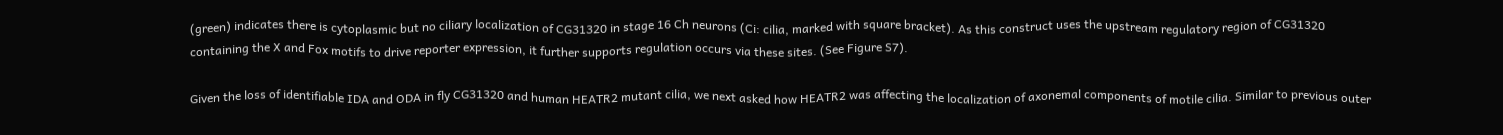(green) indicates there is cytoplasmic but no ciliary localization of CG31320 in stage 16 Ch neurons (Ci: cilia, marked with square bracket). As this construct uses the upstream regulatory region of CG31320 containing the X and Fox motifs to drive reporter expression, it further supports regulation occurs via these sites. (See Figure S7).

Given the loss of identifiable IDA and ODA in fly CG31320 and human HEATR2 mutant cilia, we next asked how HEATR2 was affecting the localization of axonemal components of motile cilia. Similar to previous outer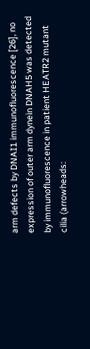arm defects by DNAI1 immunofluorescence [26], no expression of outer arm dynein DNAH5 was detected by immunofluorescence in patient HEATR2 mutant cilia (arrowheads: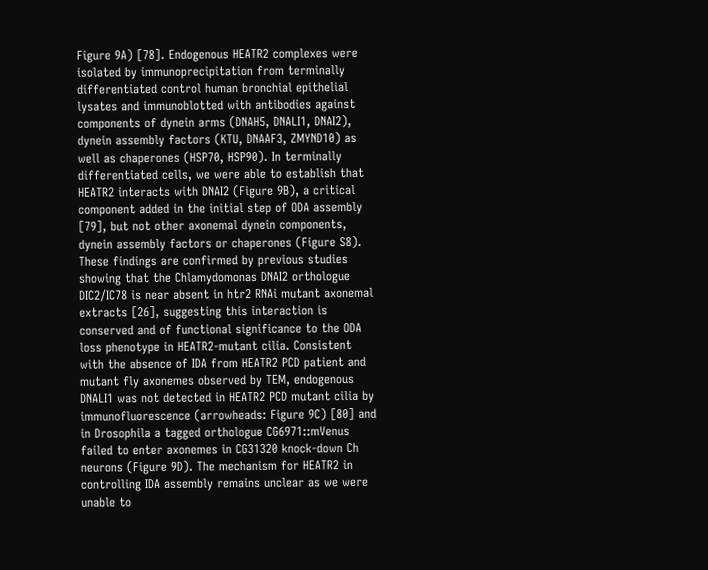Figure 9A) [78]. Endogenous HEATR2 complexes were isolated by immunoprecipitation from terminally differentiated control human bronchial epithelial lysates and immunoblotted with antibodies against components of dynein arms (DNAH5, DNALI1, DNAI2), dynein assembly factors (KTU, DNAAF3, ZMYND10) as well as chaperones (HSP70, HSP90). In terminally differentiated cells, we were able to establish that HEATR2 interacts with DNAI2 (Figure 9B), a critical component added in the initial step of ODA assembly [79], but not other axonemal dynein components, dynein assembly factors or chaperones (Figure S8). These findings are confirmed by previous studies showing that the Chlamydomonas DNAI2 orthologue DIC2/IC78 is near absent in htr2 RNAi mutant axonemal extracts [26], suggesting this interaction is conserved and of functional significance to the ODA loss phenotype in HEATR2-mutant cilia. Consistent with the absence of IDA from HEATR2 PCD patient and mutant fly axonemes observed by TEM, endogenous DNALI1 was not detected in HEATR2 PCD mutant cilia by immunofluorescence (arrowheads: Figure 9C) [80] and in Drosophila a tagged orthologue CG6971::mVenus failed to enter axonemes in CG31320 knock-down Ch neurons (Figure 9D). The mechanism for HEATR2 in controlling IDA assembly remains unclear as we were unable to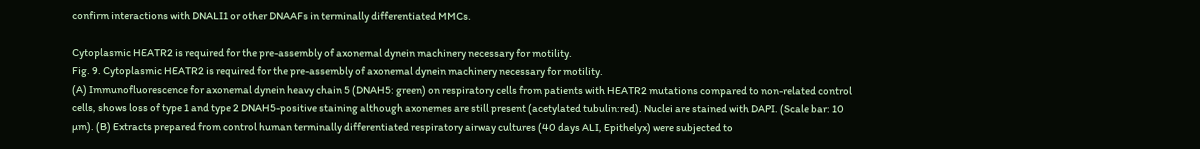confirm interactions with DNALI1 or other DNAAFs in terminally differentiated MMCs.

Cytoplasmic HEATR2 is required for the pre-assembly of axonemal dynein machinery necessary for motility.
Fig. 9. Cytoplasmic HEATR2 is required for the pre-assembly of axonemal dynein machinery necessary for motility.
(A) Immunofluorescence for axonemal dynein heavy chain 5 (DNAH5: green) on respiratory cells from patients with HEATR2 mutations compared to non-related control cells, shows loss of type 1 and type 2 DNAH5-positive staining although axonemes are still present (acetylated tubulin:red). Nuclei are stained with DAPI. (Scale bar: 10 µm). (B) Extracts prepared from control human terminally differentiated respiratory airway cultures (40 days ALI, Epithelyx) were subjected to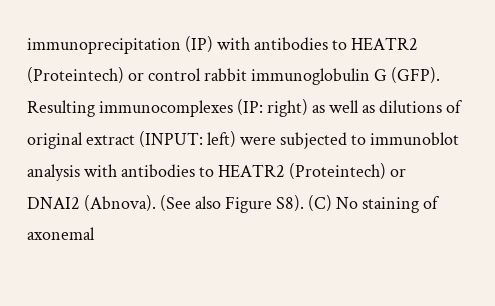immunoprecipitation (IP) with antibodies to HEATR2 (Proteintech) or control rabbit immunoglobulin G (GFP). Resulting immunocomplexes (IP: right) as well as dilutions of original extract (INPUT: left) were subjected to immunoblot analysis with antibodies to HEATR2 (Proteintech) or DNAI2 (Abnova). (See also Figure S8). (C) No staining of axonemal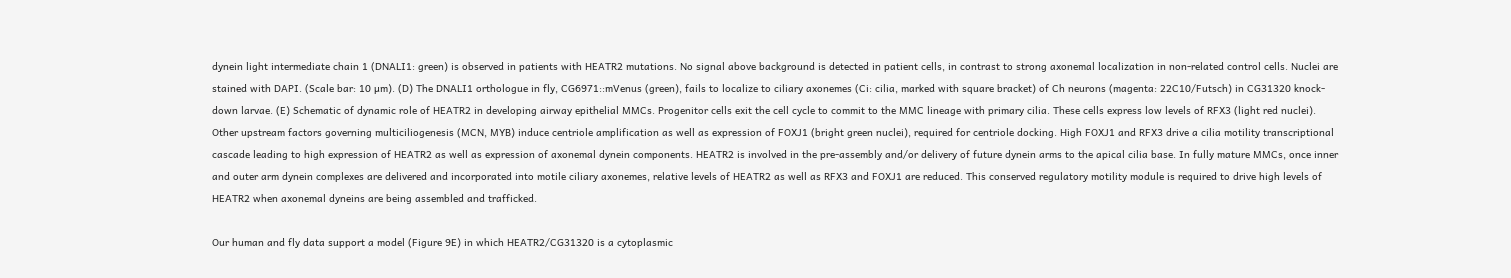dynein light intermediate chain 1 (DNALI1: green) is observed in patients with HEATR2 mutations. No signal above background is detected in patient cells, in contrast to strong axonemal localization in non-related control cells. Nuclei are stained with DAPI. (Scale bar: 10 µm). (D) The DNALI1 orthologue in fly, CG6971::mVenus (green), fails to localize to ciliary axonemes (Ci: cilia, marked with square bracket) of Ch neurons (magenta: 22C10/Futsch) in CG31320 knock-down larvae. (E) Schematic of dynamic role of HEATR2 in developing airway epithelial MMCs. Progenitor cells exit the cell cycle to commit to the MMC lineage with primary cilia. These cells express low levels of RFX3 (light red nuclei). Other upstream factors governing multiciliogenesis (MCN, MYB) induce centriole amplification as well as expression of FOXJ1 (bright green nuclei), required for centriole docking. High FOXJ1 and RFX3 drive a cilia motility transcriptional cascade leading to high expression of HEATR2 as well as expression of axonemal dynein components. HEATR2 is involved in the pre-assembly and/or delivery of future dynein arms to the apical cilia base. In fully mature MMCs, once inner and outer arm dynein complexes are delivered and incorporated into motile ciliary axonemes, relative levels of HEATR2 as well as RFX3 and FOXJ1 are reduced. This conserved regulatory motility module is required to drive high levels of HEATR2 when axonemal dyneins are being assembled and trafficked.

Our human and fly data support a model (Figure 9E) in which HEATR2/CG31320 is a cytoplasmic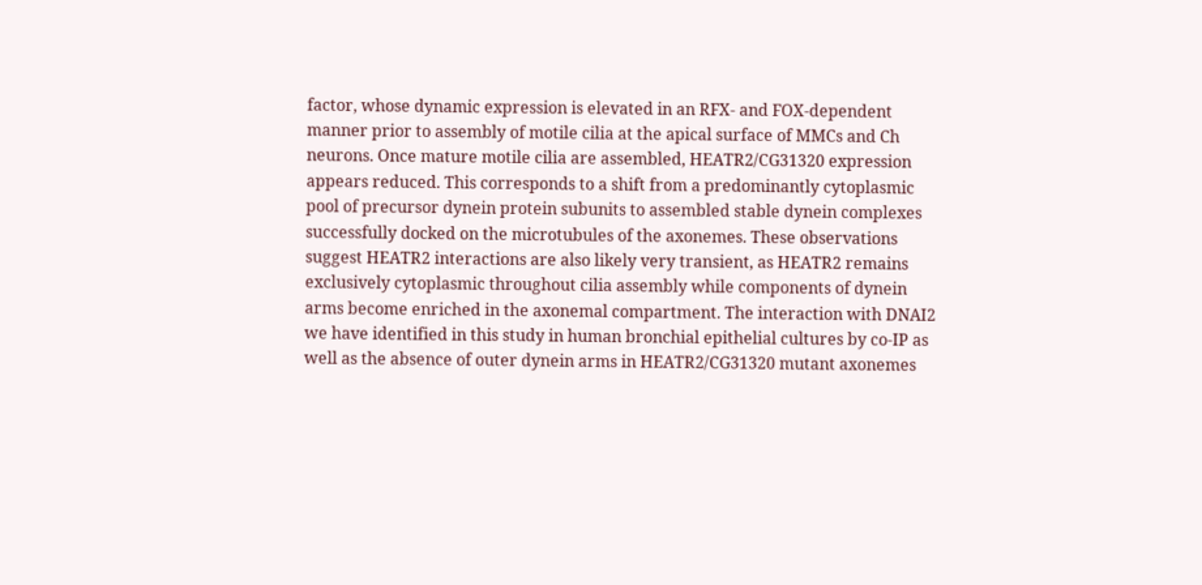factor, whose dynamic expression is elevated in an RFX- and FOX-dependent manner prior to assembly of motile cilia at the apical surface of MMCs and Ch neurons. Once mature motile cilia are assembled, HEATR2/CG31320 expression appears reduced. This corresponds to a shift from a predominantly cytoplasmic pool of precursor dynein protein subunits to assembled stable dynein complexes successfully docked on the microtubules of the axonemes. These observations suggest HEATR2 interactions are also likely very transient, as HEATR2 remains exclusively cytoplasmic throughout cilia assembly while components of dynein arms become enriched in the axonemal compartment. The interaction with DNAI2 we have identified in this study in human bronchial epithelial cultures by co-IP as well as the absence of outer dynein arms in HEATR2/CG31320 mutant axonemes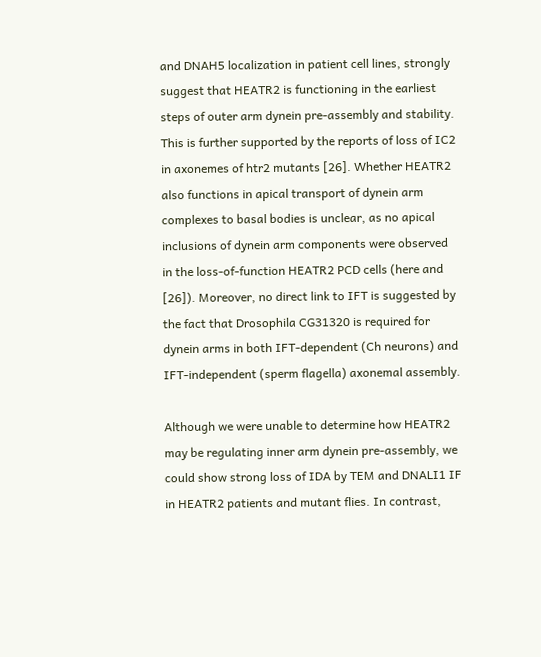and DNAH5 localization in patient cell lines, strongly suggest that HEATR2 is functioning in the earliest steps of outer arm dynein pre-assembly and stability. This is further supported by the reports of loss of IC2 in axonemes of htr2 mutants [26]. Whether HEATR2 also functions in apical transport of dynein arm complexes to basal bodies is unclear, as no apical inclusions of dynein arm components were observed in the loss-of-function HEATR2 PCD cells (here and [26]). Moreover, no direct link to IFT is suggested by the fact that Drosophila CG31320 is required for dynein arms in both IFT-dependent (Ch neurons) and IFT-independent (sperm flagella) axonemal assembly.

Although we were unable to determine how HEATR2 may be regulating inner arm dynein pre-assembly, we could show strong loss of IDA by TEM and DNALI1 IF in HEATR2 patients and mutant flies. In contrast,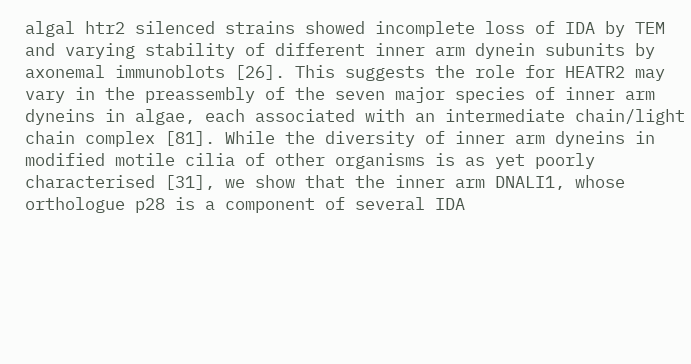algal htr2 silenced strains showed incomplete loss of IDA by TEM and varying stability of different inner arm dynein subunits by axonemal immunoblots [26]. This suggests the role for HEATR2 may vary in the preassembly of the seven major species of inner arm dyneins in algae, each associated with an intermediate chain/light chain complex [81]. While the diversity of inner arm dyneins in modified motile cilia of other organisms is as yet poorly characterised [31], we show that the inner arm DNALI1, whose orthologue p28 is a component of several IDA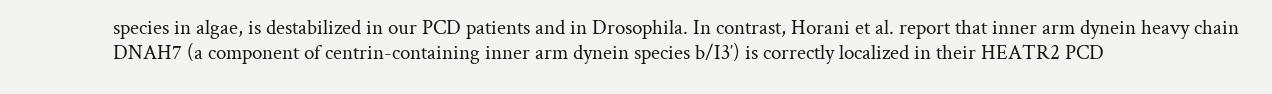species in algae, is destabilized in our PCD patients and in Drosophila. In contrast, Horani et al. report that inner arm dynein heavy chain DNAH7 (a component of centrin-containing inner arm dynein species b/I3′) is correctly localized in their HEATR2 PCD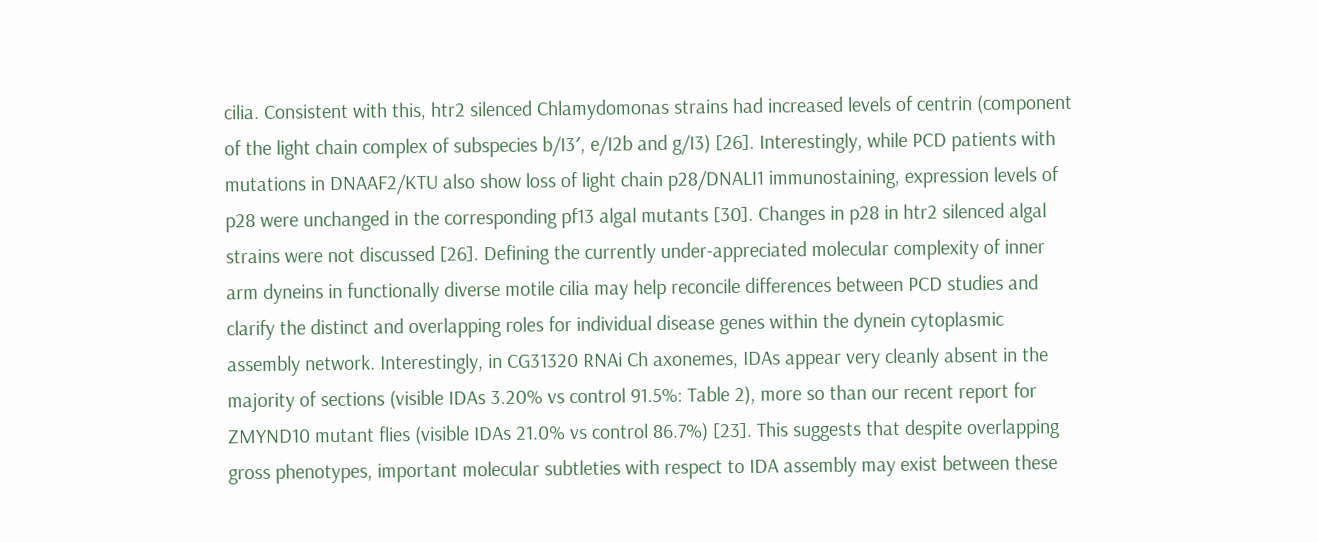cilia. Consistent with this, htr2 silenced Chlamydomonas strains had increased levels of centrin (component of the light chain complex of subspecies b/I3′, e/I2b and g/I3) [26]. Interestingly, while PCD patients with mutations in DNAAF2/KTU also show loss of light chain p28/DNALI1 immunostaining, expression levels of p28 were unchanged in the corresponding pf13 algal mutants [30]. Changes in p28 in htr2 silenced algal strains were not discussed [26]. Defining the currently under-appreciated molecular complexity of inner arm dyneins in functionally diverse motile cilia may help reconcile differences between PCD studies and clarify the distinct and overlapping roles for individual disease genes within the dynein cytoplasmic assembly network. Interestingly, in CG31320 RNAi Ch axonemes, IDAs appear very cleanly absent in the majority of sections (visible IDAs 3.20% vs control 91.5%: Table 2), more so than our recent report for ZMYND10 mutant flies (visible IDAs 21.0% vs control 86.7%) [23]. This suggests that despite overlapping gross phenotypes, important molecular subtleties with respect to IDA assembly may exist between these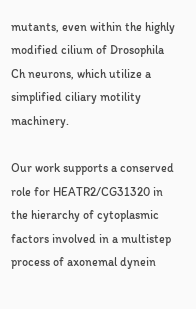mutants, even within the highly modified cilium of Drosophila Ch neurons, which utilize a simplified ciliary motility machinery.

Our work supports a conserved role for HEATR2/CG31320 in the hierarchy of cytoplasmic factors involved in a multistep process of axonemal dynein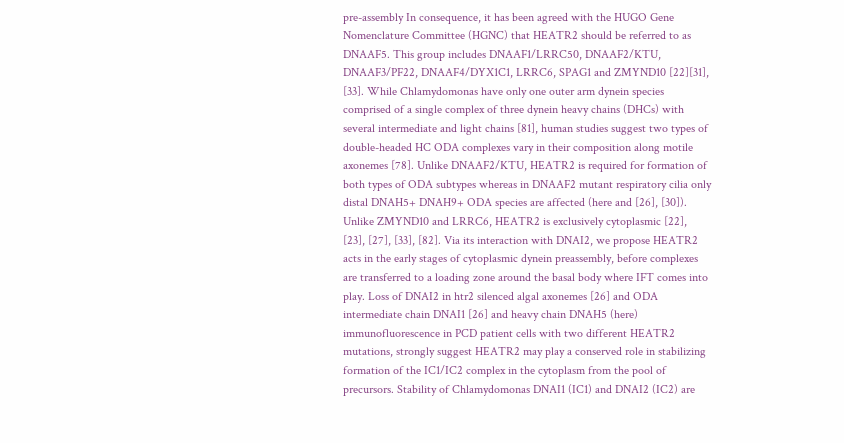pre-assembly In consequence, it has been agreed with the HUGO Gene Nomenclature Committee (HGNC) that HEATR2 should be referred to as DNAAF5. This group includes DNAAF1/LRRC50, DNAAF2/KTU, DNAAF3/PF22, DNAAF4/DYX1C1, LRRC6, SPAG1 and ZMYND10 [22][31], [33]. While Chlamydomonas have only one outer arm dynein species comprised of a single complex of three dynein heavy chains (DHCs) with several intermediate and light chains [81], human studies suggest two types of double-headed HC ODA complexes vary in their composition along motile axonemes [78]. Unlike DNAAF2/KTU, HEATR2 is required for formation of both types of ODA subtypes whereas in DNAAF2 mutant respiratory cilia only distal DNAH5+ DNAH9+ ODA species are affected (here and [26], [30]). Unlike ZMYND10 and LRRC6, HEATR2 is exclusively cytoplasmic [22], [23], [27], [33], [82]. Via its interaction with DNAI2, we propose HEATR2 acts in the early stages of cytoplasmic dynein preassembly, before complexes are transferred to a loading zone around the basal body where IFT comes into play. Loss of DNAI2 in htr2 silenced algal axonemes [26] and ODA intermediate chain DNAI1 [26] and heavy chain DNAH5 (here) immunofluorescence in PCD patient cells with two different HEATR2 mutations, strongly suggest HEATR2 may play a conserved role in stabilizing formation of the IC1/IC2 complex in the cytoplasm from the pool of precursors. Stability of Chlamydomonas DNAI1 (IC1) and DNAI2 (IC2) are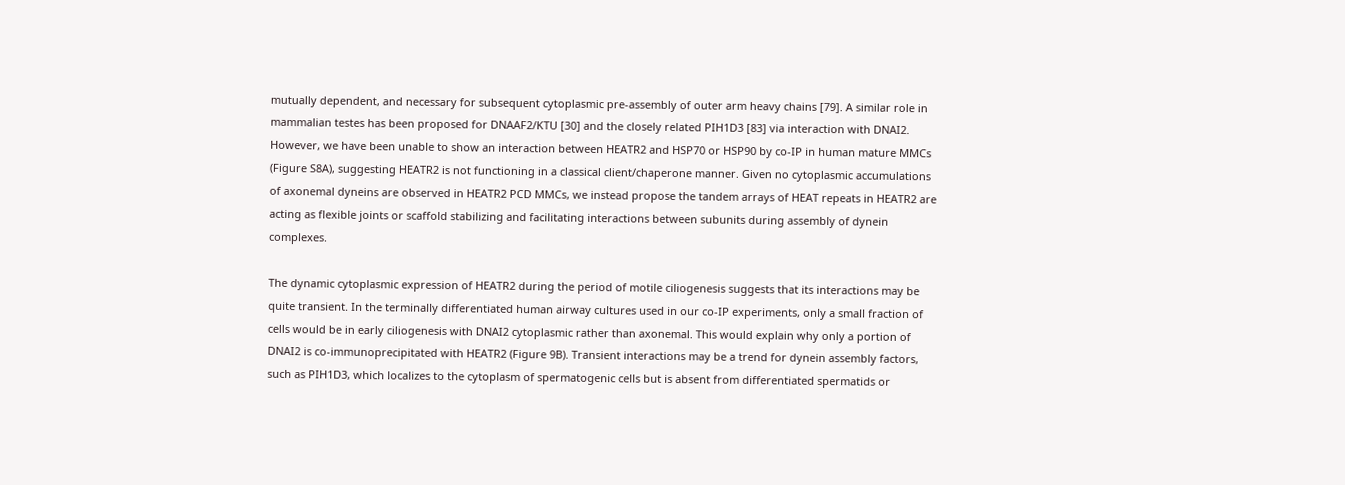mutually dependent, and necessary for subsequent cytoplasmic pre-assembly of outer arm heavy chains [79]. A similar role in mammalian testes has been proposed for DNAAF2/KTU [30] and the closely related PIH1D3 [83] via interaction with DNAI2. However, we have been unable to show an interaction between HEATR2 and HSP70 or HSP90 by co-IP in human mature MMCs (Figure S8A), suggesting HEATR2 is not functioning in a classical client/chaperone manner. Given no cytoplasmic accumulations of axonemal dyneins are observed in HEATR2 PCD MMCs, we instead propose the tandem arrays of HEAT repeats in HEATR2 are acting as flexible joints or scaffold stabilizing and facilitating interactions between subunits during assembly of dynein complexes.

The dynamic cytoplasmic expression of HEATR2 during the period of motile ciliogenesis suggests that its interactions may be quite transient. In the terminally differentiated human airway cultures used in our co-IP experiments, only a small fraction of cells would be in early ciliogenesis with DNAI2 cytoplasmic rather than axonemal. This would explain why only a portion of DNAI2 is co-immunoprecipitated with HEATR2 (Figure 9B). Transient interactions may be a trend for dynein assembly factors, such as PIH1D3, which localizes to the cytoplasm of spermatogenic cells but is absent from differentiated spermatids or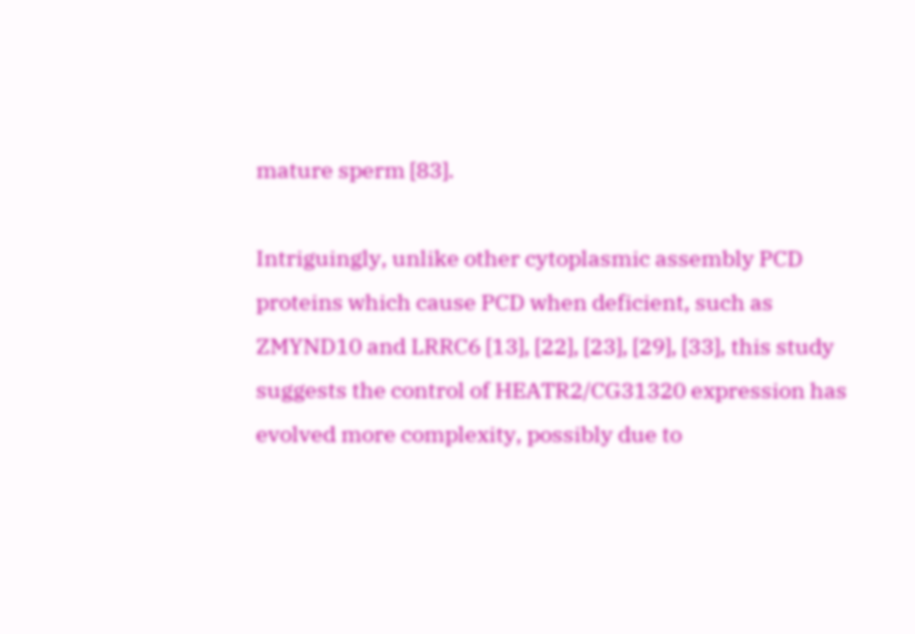mature sperm [83].

Intriguingly, unlike other cytoplasmic assembly PCD proteins which cause PCD when deficient, such as ZMYND10 and LRRC6 [13], [22], [23], [29], [33], this study suggests the control of HEATR2/CG31320 expression has evolved more complexity, possibly due to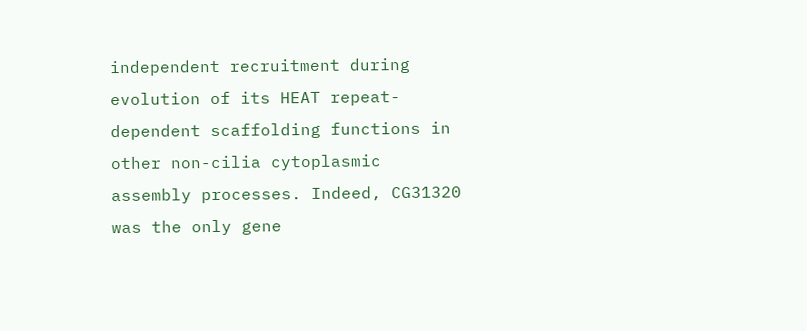independent recruitment during evolution of its HEAT repeat-dependent scaffolding functions in other non-cilia cytoplasmic assembly processes. Indeed, CG31320 was the only gene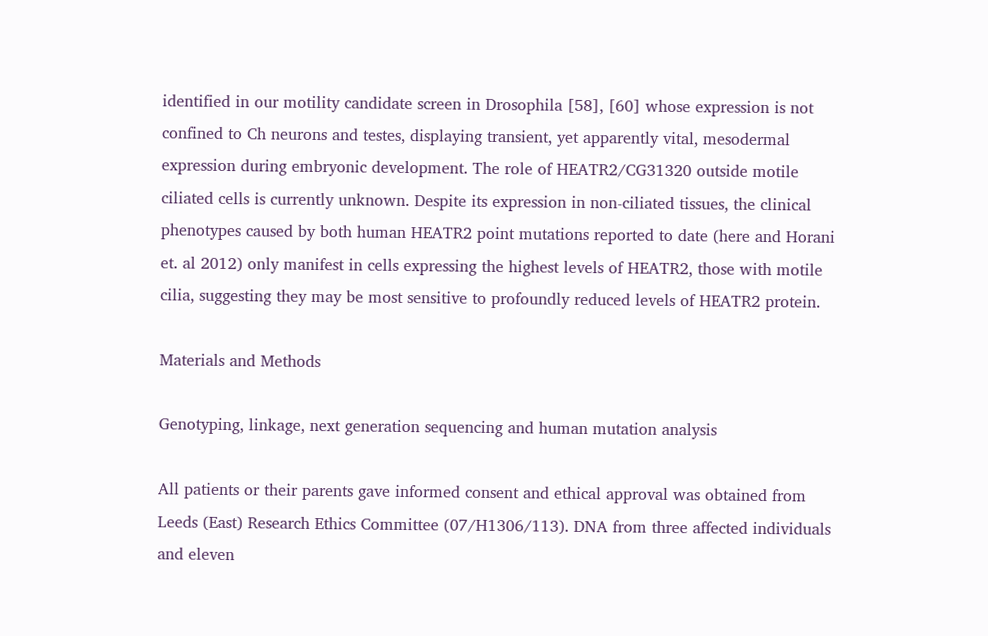identified in our motility candidate screen in Drosophila [58], [60] whose expression is not confined to Ch neurons and testes, displaying transient, yet apparently vital, mesodermal expression during embryonic development. The role of HEATR2/CG31320 outside motile ciliated cells is currently unknown. Despite its expression in non-ciliated tissues, the clinical phenotypes caused by both human HEATR2 point mutations reported to date (here and Horani et. al 2012) only manifest in cells expressing the highest levels of HEATR2, those with motile cilia, suggesting they may be most sensitive to profoundly reduced levels of HEATR2 protein.

Materials and Methods

Genotyping, linkage, next generation sequencing and human mutation analysis

All patients or their parents gave informed consent and ethical approval was obtained from Leeds (East) Research Ethics Committee (07/H1306/113). DNA from three affected individuals and eleven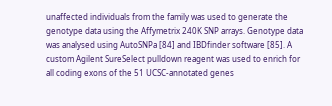unaffected individuals from the family was used to generate the genotype data using the Affymetrix 240K SNP arrays. Genotype data was analysed using AutoSNPa [84] and IBDfinder software [85]. A custom Agilent SureSelect pulldown reagent was used to enrich for all coding exons of the 51 UCSC-annotated genes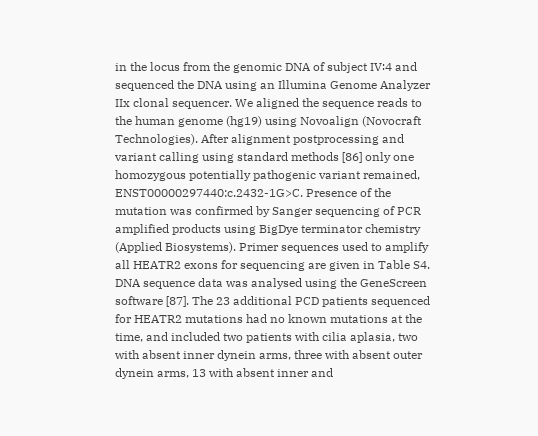in the locus from the genomic DNA of subject IV∶4 and sequenced the DNA using an Illumina Genome Analyzer IIx clonal sequencer. We aligned the sequence reads to the human genome (hg19) using Novoalign (Novocraft Technologies). After alignment postprocessing and variant calling using standard methods [86] only one homozygous potentially pathogenic variant remained, ENST00000297440:c.2432-1G>C. Presence of the mutation was confirmed by Sanger sequencing of PCR amplified products using BigDye terminator chemistry (Applied Biosystems). Primer sequences used to amplify all HEATR2 exons for sequencing are given in Table S4. DNA sequence data was analysed using the GeneScreen software [87]. The 23 additional PCD patients sequenced for HEATR2 mutations had no known mutations at the time, and included two patients with cilia aplasia, two with absent inner dynein arms, three with absent outer dynein arms, 13 with absent inner and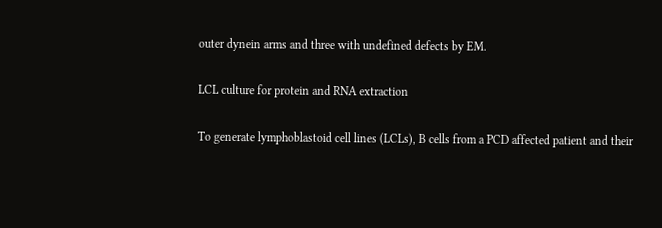outer dynein arms and three with undefined defects by EM.

LCL culture for protein and RNA extraction

To generate lymphoblastoid cell lines (LCLs), B cells from a PCD affected patient and their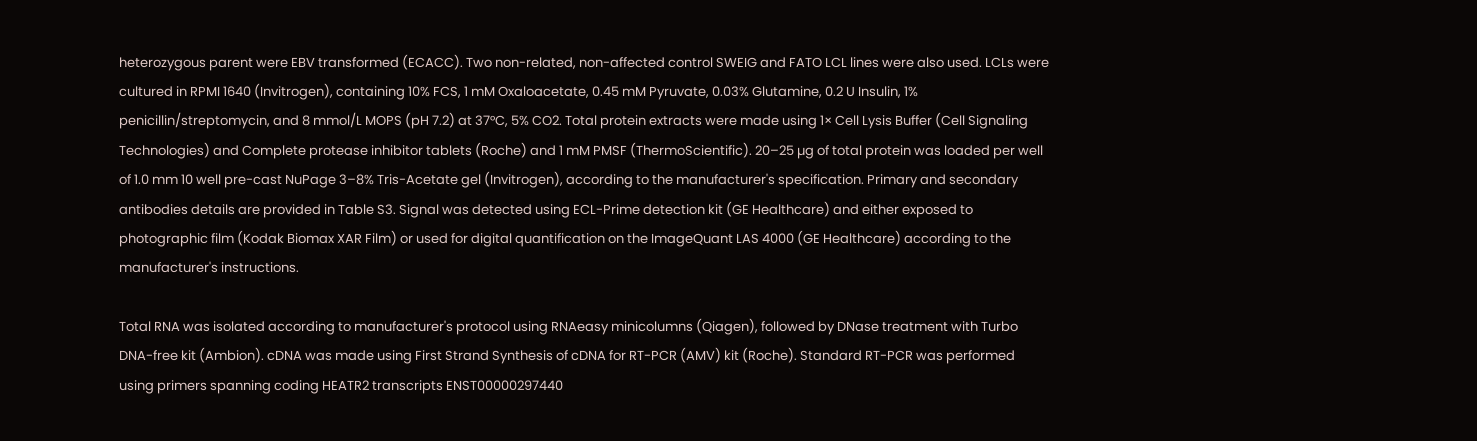heterozygous parent were EBV transformed (ECACC). Two non-related, non-affected control SWEIG and FATO LCL lines were also used. LCLs were cultured in RPMI 1640 (Invitrogen), containing 10% FCS, 1 mM Oxaloacetate, 0.45 mM Pyruvate, 0.03% Glutamine, 0.2 U Insulin, 1% penicillin/streptomycin, and 8 mmol/L MOPS (pH 7.2) at 37°C, 5% CO2. Total protein extracts were made using 1× Cell Lysis Buffer (Cell Signaling Technologies) and Complete protease inhibitor tablets (Roche) and 1 mM PMSF (ThermoScientific). 20–25 µg of total protein was loaded per well of 1.0 mm 10 well pre-cast NuPage 3–8% Tris-Acetate gel (Invitrogen), according to the manufacturer's specification. Primary and secondary antibodies details are provided in Table S3. Signal was detected using ECL-Prime detection kit (GE Healthcare) and either exposed to photographic film (Kodak Biomax XAR Film) or used for digital quantification on the ImageQuant LAS 4000 (GE Healthcare) according to the manufacturer's instructions.

Total RNA was isolated according to manufacturer's protocol using RNAeasy minicolumns (Qiagen), followed by DNase treatment with Turbo DNA-free kit (Ambion). cDNA was made using First Strand Synthesis of cDNA for RT-PCR (AMV) kit (Roche). Standard RT-PCR was performed using primers spanning coding HEATR2 transcripts ENST00000297440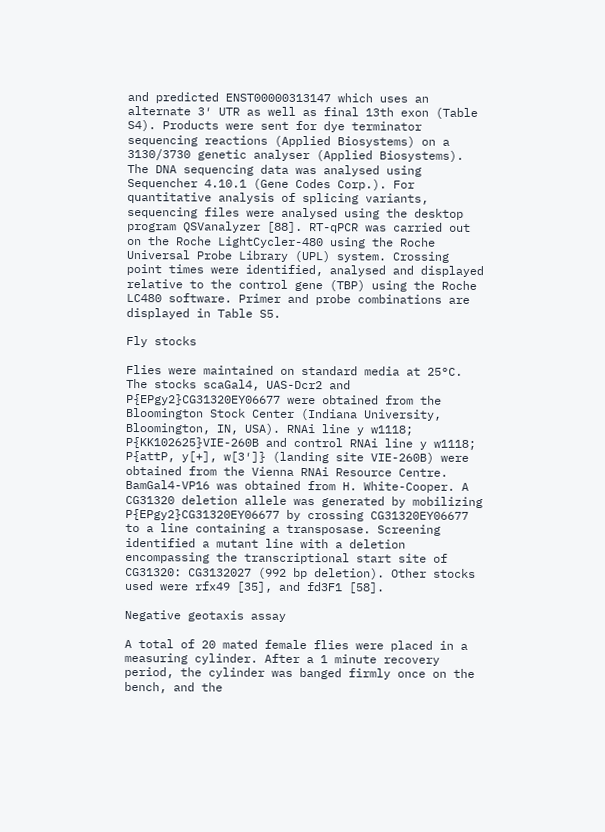and predicted ENST00000313147 which uses an alternate 3′ UTR as well as final 13th exon (Table S4). Products were sent for dye terminator sequencing reactions (Applied Biosystems) on a 3130/3730 genetic analyser (Applied Biosystems). The DNA sequencing data was analysed using Sequencher 4.10.1 (Gene Codes Corp.). For quantitative analysis of splicing variants, sequencing files were analysed using the desktop program QSVanalyzer [88]. RT-qPCR was carried out on the Roche LightCycler-480 using the Roche Universal Probe Library (UPL) system. Crossing point times were identified, analysed and displayed relative to the control gene (TBP) using the Roche LC480 software. Primer and probe combinations are displayed in Table S5.

Fly stocks

Flies were maintained on standard media at 25°C. The stocks scaGal4, UAS-Dcr2 and P{EPgy2}CG31320EY06677 were obtained from the Bloomington Stock Center (Indiana University, Bloomington, IN, USA). RNAi line y w1118; P{KK102625}VIE-260B and control RNAi line y w1118; P{attP, y[+], w[3′]} (landing site VIE-260B) were obtained from the Vienna RNAi Resource Centre. BamGal4-VP16 was obtained from H. White-Cooper. A CG31320 deletion allele was generated by mobilizing P{EPgy2}CG31320EY06677 by crossing CG31320EY06677 to a line containing a transposase. Screening identified a mutant line with a deletion encompassing the transcriptional start site of CG31320: CG3132027 (992 bp deletion). Other stocks used were rfx49 [35], and fd3F1 [58].

Negative geotaxis assay

A total of 20 mated female flies were placed in a measuring cylinder. After a 1 minute recovery period, the cylinder was banged firmly once on the bench, and the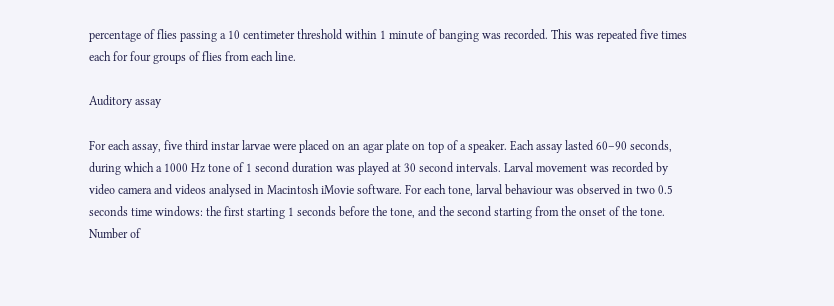percentage of flies passing a 10 centimeter threshold within 1 minute of banging was recorded. This was repeated five times each for four groups of flies from each line.

Auditory assay

For each assay, five third instar larvae were placed on an agar plate on top of a speaker. Each assay lasted 60–90 seconds, during which a 1000 Hz tone of 1 second duration was played at 30 second intervals. Larval movement was recorded by video camera and videos analysed in Macintosh iMovie software. For each tone, larval behaviour was observed in two 0.5 seconds time windows: the first starting 1 seconds before the tone, and the second starting from the onset of the tone. Number of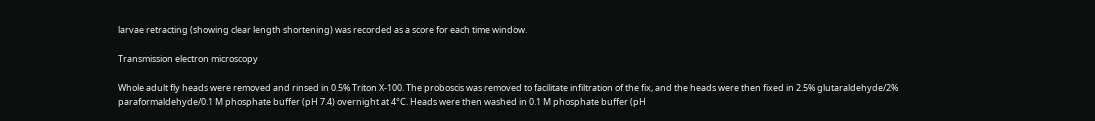larvae retracting (showing clear length shortening) was recorded as a score for each time window.

Transmission electron microscopy

Whole adult fly heads were removed and rinsed in 0.5% Triton X-100. The proboscis was removed to facilitate infiltration of the fix, and the heads were then fixed in 2.5% glutaraldehyde/2% paraformaldehyde/0.1 M phosphate buffer (pH 7.4) overnight at 4°C. Heads were then washed in 0.1 M phosphate buffer (pH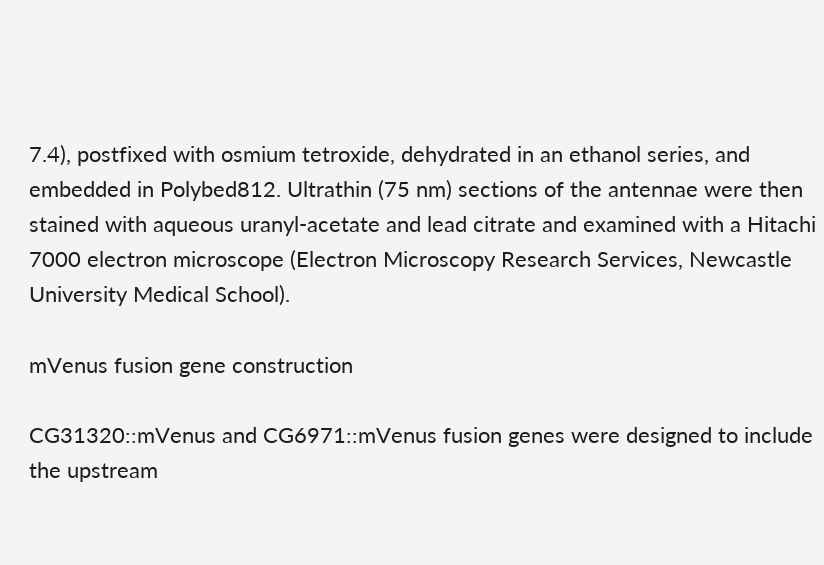7.4), postfixed with osmium tetroxide, dehydrated in an ethanol series, and embedded in Polybed812. Ultrathin (75 nm) sections of the antennae were then stained with aqueous uranyl-acetate and lead citrate and examined with a Hitachi 7000 electron microscope (Electron Microscopy Research Services, Newcastle University Medical School).

mVenus fusion gene construction

CG31320::mVenus and CG6971::mVenus fusion genes were designed to include the upstream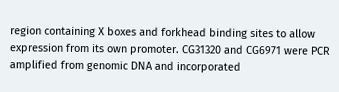region containing X boxes and forkhead binding sites to allow expression from its own promoter. CG31320 and CG6971 were PCR amplified from genomic DNA and incorporated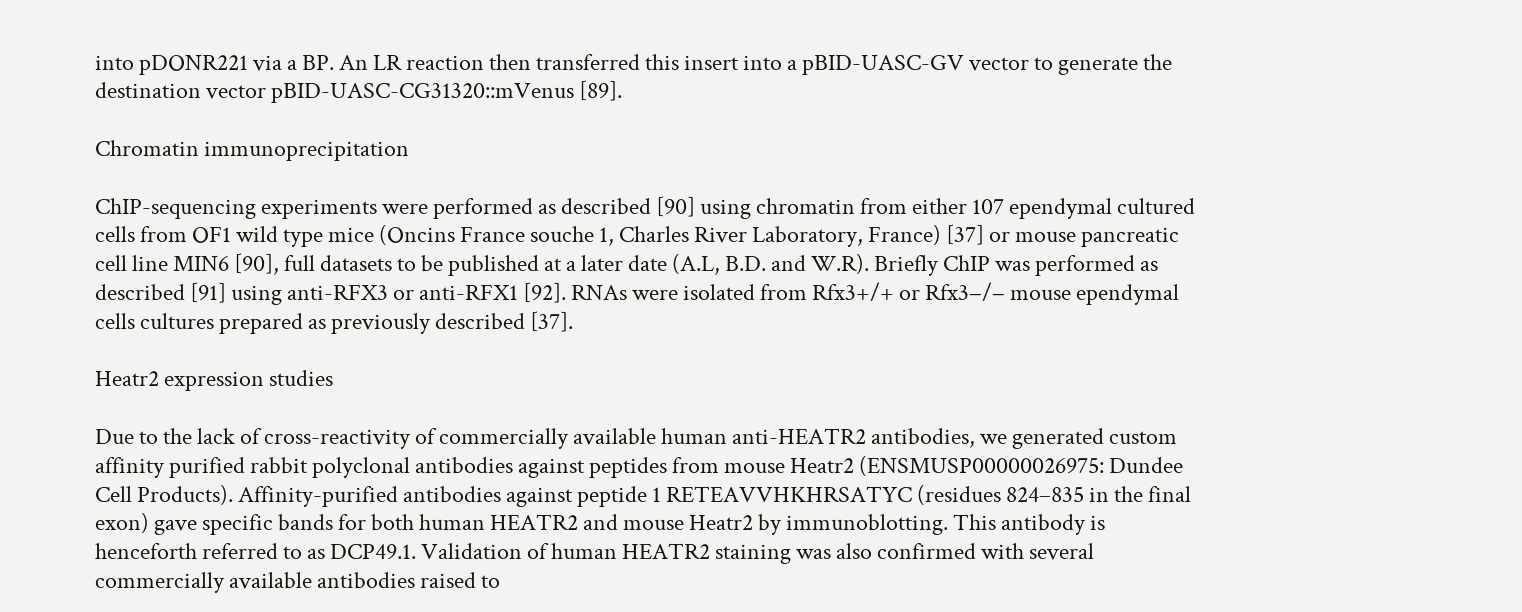into pDONR221 via a BP. An LR reaction then transferred this insert into a pBID-UASC-GV vector to generate the destination vector pBID-UASC-CG31320::mVenus [89].

Chromatin immunoprecipitation

ChIP-sequencing experiments were performed as described [90] using chromatin from either 107 ependymal cultured cells from OF1 wild type mice (Oncins France souche 1, Charles River Laboratory, France) [37] or mouse pancreatic cell line MIN6 [90], full datasets to be published at a later date (A.L, B.D. and W.R). Briefly ChIP was performed as described [91] using anti-RFX3 or anti-RFX1 [92]. RNAs were isolated from Rfx3+/+ or Rfx3−/− mouse ependymal cells cultures prepared as previously described [37].

Heatr2 expression studies

Due to the lack of cross-reactivity of commercially available human anti-HEATR2 antibodies, we generated custom affinity purified rabbit polyclonal antibodies against peptides from mouse Heatr2 (ENSMUSP00000026975: Dundee Cell Products). Affinity-purified antibodies against peptide 1 RETEAVVHKHRSATYC (residues 824–835 in the final exon) gave specific bands for both human HEATR2 and mouse Heatr2 by immunoblotting. This antibody is henceforth referred to as DCP49.1. Validation of human HEATR2 staining was also confirmed with several commercially available antibodies raised to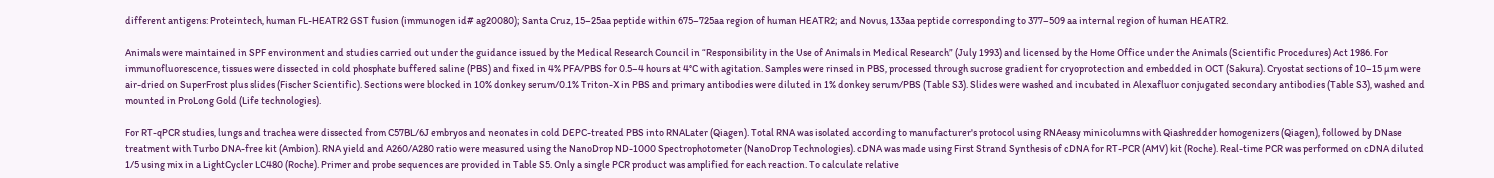different antigens: Proteintech, human FL-HEATR2 GST fusion (immunogen id# ag20080); Santa Cruz, 15–25aa peptide within 675–725aa region of human HEATR2; and Novus, 133aa peptide corresponding to 377–509 aa internal region of human HEATR2.

Animals were maintained in SPF environment and studies carried out under the guidance issued by the Medical Research Council in “Responsibility in the Use of Animals in Medical Research” (July 1993) and licensed by the Home Office under the Animals (Scientific Procedures) Act 1986. For immunofluorescence, tissues were dissected in cold phosphate buffered saline (PBS) and fixed in 4% PFA/PBS for 0.5–4 hours at 4°C with agitation. Samples were rinsed in PBS, processed through sucrose gradient for cryoprotection and embedded in OCT (Sakura). Cryostat sections of 10–15 µm were air-dried on SuperFrost plus slides (Fischer Scientific). Sections were blocked in 10% donkey serum/0.1% Triton-X in PBS and primary antibodies were diluted in 1% donkey serum/PBS (Table S3). Slides were washed and incubated in Alexafluor conjugated secondary antibodies (Table S3), washed and mounted in ProLong Gold (Life technologies).

For RT-qPCR studies, lungs and trachea were dissected from C57BL/6J embryos and neonates in cold DEPC-treated PBS into RNALater (Qiagen). Total RNA was isolated according to manufacturer's protocol using RNAeasy minicolumns with Qiashredder homogenizers (Qiagen), followed by DNase treatment with Turbo DNA-free kit (Ambion). RNA yield and A260/A280 ratio were measured using the NanoDrop ND-1000 Spectrophotometer (NanoDrop Technologies). cDNA was made using First Strand Synthesis of cDNA for RT-PCR (AMV) kit (Roche). Real-time PCR was performed on cDNA diluted 1/5 using mix in a LightCycler LC480 (Roche). Primer and probe sequences are provided in Table S5. Only a single PCR product was amplified for each reaction. To calculate relative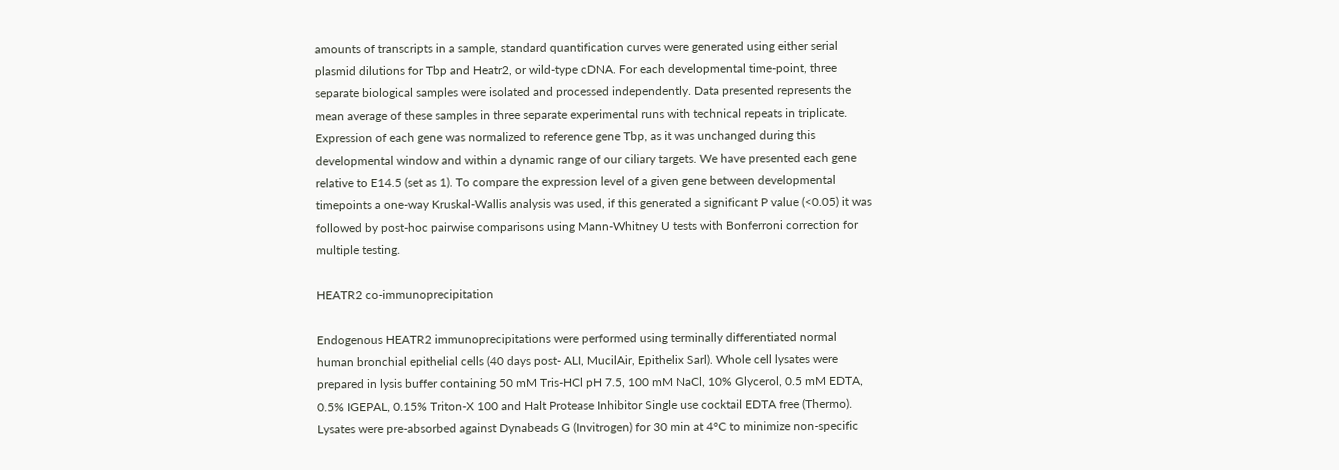amounts of transcripts in a sample, standard quantification curves were generated using either serial plasmid dilutions for Tbp and Heatr2, or wild-type cDNA. For each developmental time-point, three separate biological samples were isolated and processed independently. Data presented represents the mean average of these samples in three separate experimental runs with technical repeats in triplicate. Expression of each gene was normalized to reference gene Tbp, as it was unchanged during this developmental window and within a dynamic range of our ciliary targets. We have presented each gene relative to E14.5 (set as 1). To compare the expression level of a given gene between developmental timepoints a one-way Kruskal-Wallis analysis was used, if this generated a significant P value (<0.05) it was followed by post-hoc pairwise comparisons using Mann-Whitney U tests with Bonferroni correction for multiple testing.

HEATR2 co-immunoprecipitation

Endogenous HEATR2 immunoprecipitations were performed using terminally differentiated normal human bronchial epithelial cells (40 days post- ALI, MucilAir, Epithelix Sarl). Whole cell lysates were prepared in lysis buffer containing 50 mM Tris-HCl pH 7.5, 100 mM NaCl, 10% Glycerol, 0.5 mM EDTA, 0.5% IGEPAL, 0.15% Triton-X 100 and Halt Protease Inhibitor Single use cocktail EDTA free (Thermo). Lysates were pre-absorbed against Dynabeads G (Invitrogen) for 30 min at 4°C to minimize non-specific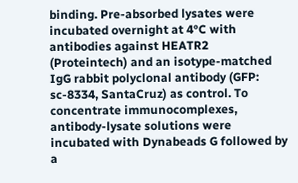binding. Pre-absorbed lysates were incubated overnight at 4°C with antibodies against HEATR2 (Proteintech) and an isotype-matched IgG rabbit polyclonal antibody (GFP: sc-8334, SantaCruz) as control. To concentrate immunocomplexes, antibody-lysate solutions were incubated with Dynabeads G followed by a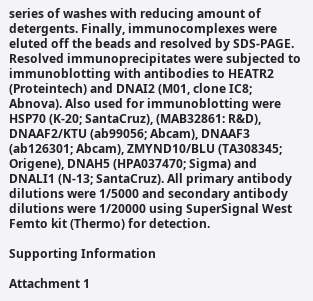series of washes with reducing amount of detergents. Finally, immunocomplexes were eluted off the beads and resolved by SDS-PAGE. Resolved immunoprecipitates were subjected to immunoblotting with antibodies to HEATR2 (Proteintech) and DNAI2 (M01, clone IC8; Abnova). Also used for immunoblotting were HSP70 (K-20; SantaCruz), (MAB32861: R&D), DNAAF2/KTU (ab99056; Abcam), DNAAF3 (ab126301; Abcam), ZMYND10/BLU (TA308345; Origene), DNAH5 (HPA037470; Sigma) and DNALI1 (N-13; SantaCruz). All primary antibody dilutions were 1/5000 and secondary antibody dilutions were 1/20000 using SuperSignal West Femto kit (Thermo) for detection.

Supporting Information

Attachment 1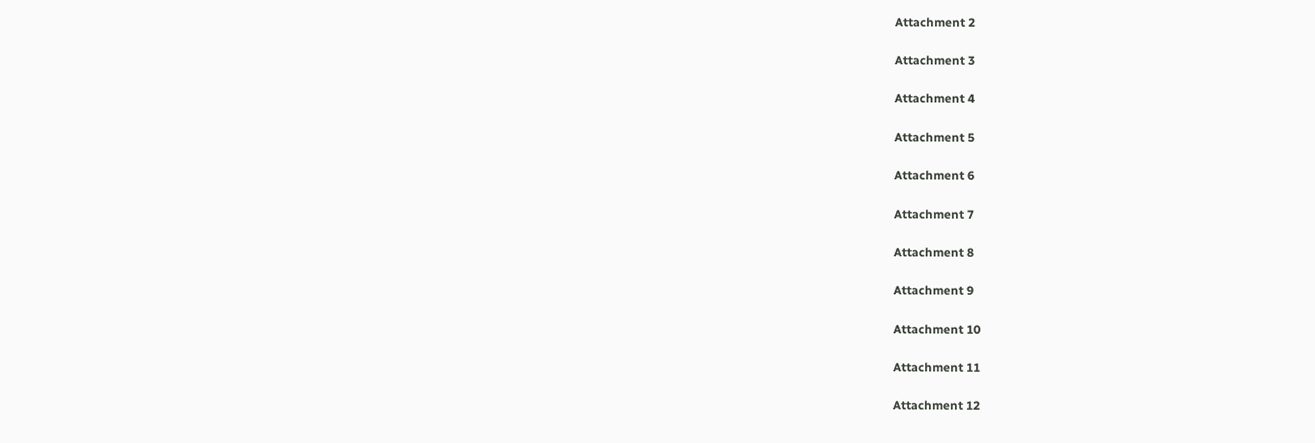Attachment 2

Attachment 3

Attachment 4

Attachment 5

Attachment 6

Attachment 7

Attachment 8

Attachment 9

Attachment 10

Attachment 11

Attachment 12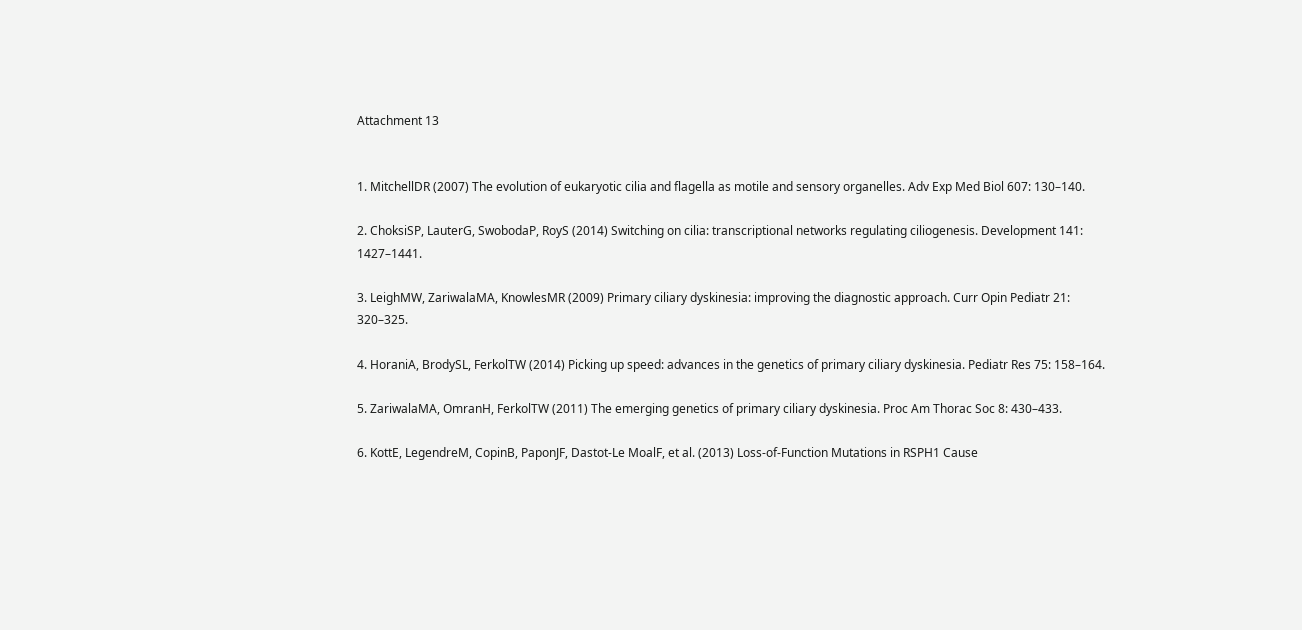Attachment 13


1. MitchellDR (2007) The evolution of eukaryotic cilia and flagella as motile and sensory organelles. Adv Exp Med Biol 607: 130–140.

2. ChoksiSP, LauterG, SwobodaP, RoyS (2014) Switching on cilia: transcriptional networks regulating ciliogenesis. Development 141: 1427–1441.

3. LeighMW, ZariwalaMA, KnowlesMR (2009) Primary ciliary dyskinesia: improving the diagnostic approach. Curr Opin Pediatr 21: 320–325.

4. HoraniA, BrodySL, FerkolTW (2014) Picking up speed: advances in the genetics of primary ciliary dyskinesia. Pediatr Res 75: 158–164.

5. ZariwalaMA, OmranH, FerkolTW (2011) The emerging genetics of primary ciliary dyskinesia. Proc Am Thorac Soc 8: 430–433.

6. KottE, LegendreM, CopinB, PaponJF, Dastot-Le MoalF, et al. (2013) Loss-of-Function Mutations in RSPH1 Cause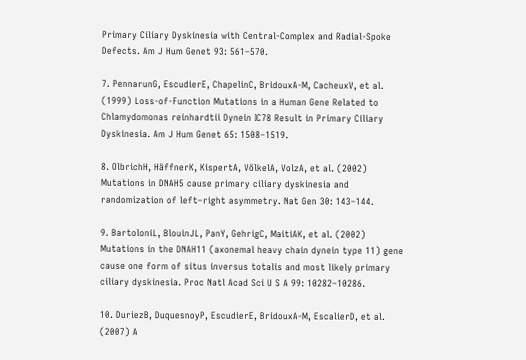Primary Ciliary Dyskinesia with Central-Complex and Radial-Spoke Defects. Am J Hum Genet 93: 561–570.

7. PennarunG, EscudierE, ChapelinC, BridouxA-M, CacheuxV, et al. (1999) Loss-of-Function Mutations in a Human Gene Related to Chlamydomonas reinhardtii Dynein IC78 Result in Primary Ciliary Dyskinesia. Am J Hum Genet 65: 1508–1519.

8. OlbrichH, HäffnerK, KispertA, VölkelA, VolzA, et al. (2002) Mutations in DNAH5 cause primary ciliary dyskinesia and randomization of left–right asymmetry. Nat Gen 30: 143–144.

9. BartoloniL, BlouinJL, PanY, GehrigC, MaitiAK, et al. (2002) Mutations in the DNAH11 (axonemal heavy chain dynein type 11) gene cause one form of situs inversus totalis and most likely primary ciliary dyskinesia. Proc Natl Acad Sci U S A 99: 10282–10286.

10. DuriezB, DuquesnoyP, EscudierE, BridouxA-M, EscalierD, et al. (2007) A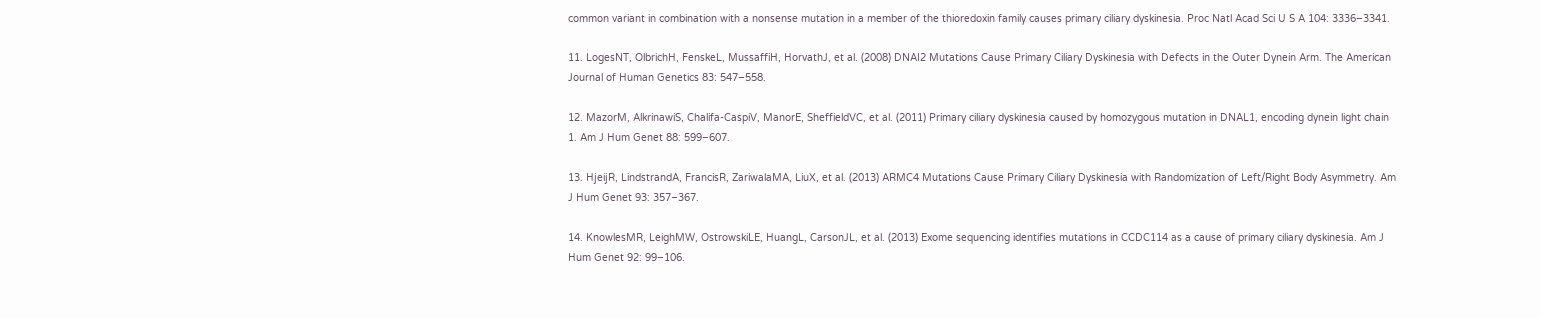common variant in combination with a nonsense mutation in a member of the thioredoxin family causes primary ciliary dyskinesia. Proc Natl Acad Sci U S A 104: 3336–3341.

11. LogesNT, OlbrichH, FenskeL, MussaffiH, HorvathJ, et al. (2008) DNAI2 Mutations Cause Primary Ciliary Dyskinesia with Defects in the Outer Dynein Arm. The American Journal of Human Genetics 83: 547–558.

12. MazorM, AlkrinawiS, Chalifa-CaspiV, ManorE, SheffieldVC, et al. (2011) Primary ciliary dyskinesia caused by homozygous mutation in DNAL1, encoding dynein light chain 1. Am J Hum Genet 88: 599–607.

13. HjeijR, LindstrandA, FrancisR, ZariwalaMA, LiuX, et al. (2013) ARMC4 Mutations Cause Primary Ciliary Dyskinesia with Randomization of Left/Right Body Asymmetry. Am J Hum Genet 93: 357–367.

14. KnowlesMR, LeighMW, OstrowskiLE, HuangL, CarsonJL, et al. (2013) Exome sequencing identifies mutations in CCDC114 as a cause of primary ciliary dyskinesia. Am J Hum Genet 92: 99–106.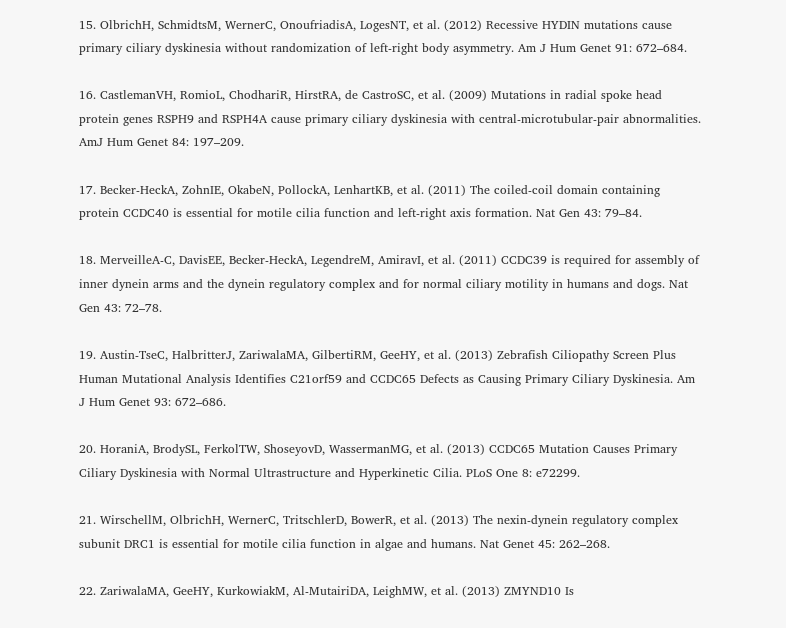15. OlbrichH, SchmidtsM, WernerC, OnoufriadisA, LogesNT, et al. (2012) Recessive HYDIN mutations cause primary ciliary dyskinesia without randomization of left-right body asymmetry. Am J Hum Genet 91: 672–684.

16. CastlemanVH, RomioL, ChodhariR, HirstRA, de CastroSC, et al. (2009) Mutations in radial spoke head protein genes RSPH9 and RSPH4A cause primary ciliary dyskinesia with central-microtubular-pair abnormalities. AmJ Hum Genet 84: 197–209.

17. Becker-HeckA, ZohnIE, OkabeN, PollockA, LenhartKB, et al. (2011) The coiled-coil domain containing protein CCDC40 is essential for motile cilia function and left-right axis formation. Nat Gen 43: 79–84.

18. MerveilleA-C, DavisEE, Becker-HeckA, LegendreM, AmiravI, et al. (2011) CCDC39 is required for assembly of inner dynein arms and the dynein regulatory complex and for normal ciliary motility in humans and dogs. Nat Gen 43: 72–78.

19. Austin-TseC, HalbritterJ, ZariwalaMA, GilbertiRM, GeeHY, et al. (2013) Zebrafish Ciliopathy Screen Plus Human Mutational Analysis Identifies C21orf59 and CCDC65 Defects as Causing Primary Ciliary Dyskinesia. Am J Hum Genet 93: 672–686.

20. HoraniA, BrodySL, FerkolTW, ShoseyovD, WassermanMG, et al. (2013) CCDC65 Mutation Causes Primary Ciliary Dyskinesia with Normal Ultrastructure and Hyperkinetic Cilia. PLoS One 8: e72299.

21. WirschellM, OlbrichH, WernerC, TritschlerD, BowerR, et al. (2013) The nexin-dynein regulatory complex subunit DRC1 is essential for motile cilia function in algae and humans. Nat Genet 45: 262–268.

22. ZariwalaMA, GeeHY, KurkowiakM, Al-MutairiDA, LeighMW, et al. (2013) ZMYND10 Is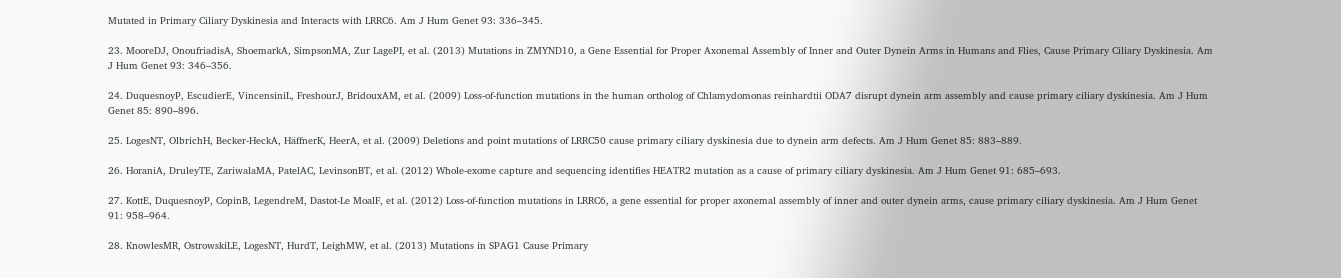Mutated in Primary Ciliary Dyskinesia and Interacts with LRRC6. Am J Hum Genet 93: 336–345.

23. MooreDJ, OnoufriadisA, ShoemarkA, SimpsonMA, Zur LagePI, et al. (2013) Mutations in ZMYND10, a Gene Essential for Proper Axonemal Assembly of Inner and Outer Dynein Arms in Humans and Flies, Cause Primary Ciliary Dyskinesia. Am J Hum Genet 93: 346–356.

24. DuquesnoyP, EscudierE, VincensiniL, FreshourJ, BridouxAM, et al. (2009) Loss-of-function mutations in the human ortholog of Chlamydomonas reinhardtii ODA7 disrupt dynein arm assembly and cause primary ciliary dyskinesia. Am J Hum Genet 85: 890–896.

25. LogesNT, OlbrichH, Becker-HeckA, HäffnerK, HeerA, et al. (2009) Deletions and point mutations of LRRC50 cause primary ciliary dyskinesia due to dynein arm defects. Am J Hum Genet 85: 883–889.

26. HoraniA, DruleyTE, ZariwalaMA, PatelAC, LevinsonBT, et al. (2012) Whole-exome capture and sequencing identifies HEATR2 mutation as a cause of primary ciliary dyskinesia. Am J Hum Genet 91: 685–693.

27. KottE, DuquesnoyP, CopinB, LegendreM, Dastot-Le MoalF, et al. (2012) Loss-of-function mutations in LRRC6, a gene essential for proper axonemal assembly of inner and outer dynein arms, cause primary ciliary dyskinesia. Am J Hum Genet 91: 958–964.

28. KnowlesMR, OstrowskiLE, LogesNT, HurdT, LeighMW, et al. (2013) Mutations in SPAG1 Cause Primary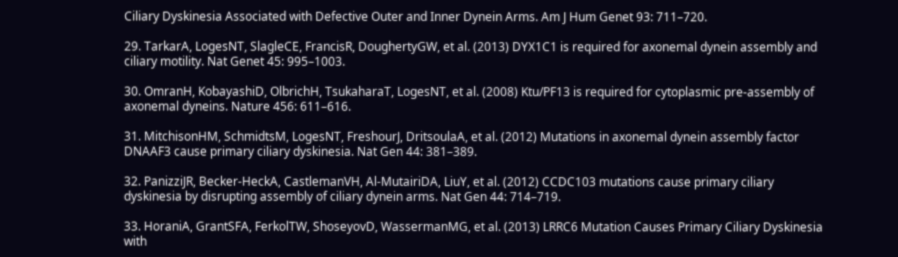Ciliary Dyskinesia Associated with Defective Outer and Inner Dynein Arms. Am J Hum Genet 93: 711–720.

29. TarkarA, LogesNT, SlagleCE, FrancisR, DoughertyGW, et al. (2013) DYX1C1 is required for axonemal dynein assembly and ciliary motility. Nat Genet 45: 995–1003.

30. OmranH, KobayashiD, OlbrichH, TsukaharaT, LogesNT, et al. (2008) Ktu/PF13 is required for cytoplasmic pre-assembly of axonemal dyneins. Nature 456: 611–616.

31. MitchisonHM, SchmidtsM, LogesNT, FreshourJ, DritsoulaA, et al. (2012) Mutations in axonemal dynein assembly factor DNAAF3 cause primary ciliary dyskinesia. Nat Gen 44: 381–389.

32. PanizziJR, Becker-HeckA, CastlemanVH, Al-MutairiDA, LiuY, et al. (2012) CCDC103 mutations cause primary ciliary dyskinesia by disrupting assembly of ciliary dynein arms. Nat Gen 44: 714–719.

33. HoraniA, GrantSFA, FerkolTW, ShoseyovD, WassermanMG, et al. (2013) LRRC6 Mutation Causes Primary Ciliary Dyskinesia with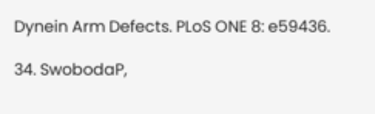Dynein Arm Defects. PLoS ONE 8: e59436.

34. SwobodaP,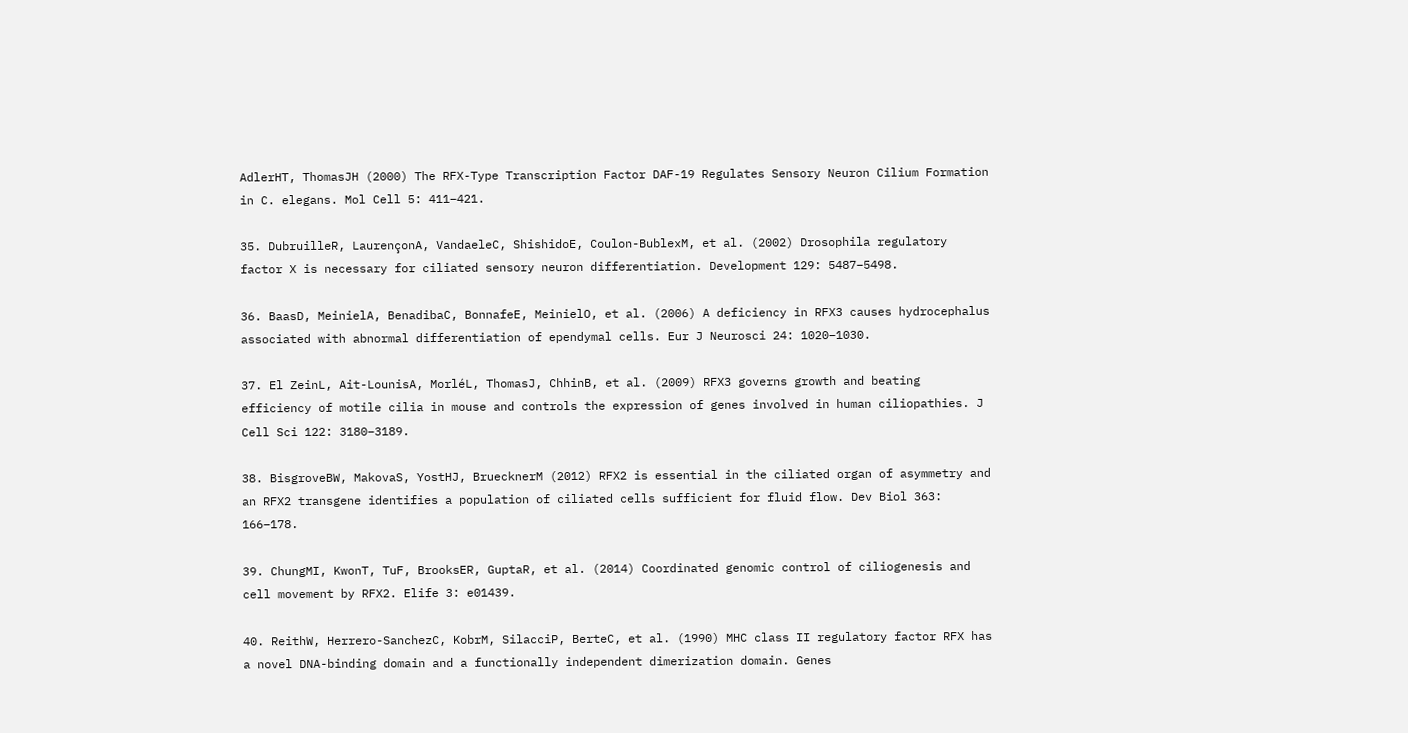AdlerHT, ThomasJH (2000) The RFX-Type Transcription Factor DAF-19 Regulates Sensory Neuron Cilium Formation in C. elegans. Mol Cell 5: 411–421.

35. DubruilleR, LaurençonA, VandaeleC, ShishidoE, Coulon-BublexM, et al. (2002) Drosophila regulatory factor X is necessary for ciliated sensory neuron differentiation. Development 129: 5487–5498.

36. BaasD, MeinielA, BenadibaC, BonnafeE, MeinielO, et al. (2006) A deficiency in RFX3 causes hydrocephalus associated with abnormal differentiation of ependymal cells. Eur J Neurosci 24: 1020–1030.

37. El ZeinL, Ait-LounisA, MorléL, ThomasJ, ChhinB, et al. (2009) RFX3 governs growth and beating efficiency of motile cilia in mouse and controls the expression of genes involved in human ciliopathies. J Cell Sci 122: 3180–3189.

38. BisgroveBW, MakovaS, YostHJ, BruecknerM (2012) RFX2 is essential in the ciliated organ of asymmetry and an RFX2 transgene identifies a population of ciliated cells sufficient for fluid flow. Dev Biol 363: 166–178.

39. ChungMI, KwonT, TuF, BrooksER, GuptaR, et al. (2014) Coordinated genomic control of ciliogenesis and cell movement by RFX2. Elife 3: e01439.

40. ReithW, Herrero-SanchezC, KobrM, SilacciP, BerteC, et al. (1990) MHC class II regulatory factor RFX has a novel DNA-binding domain and a functionally independent dimerization domain. Genes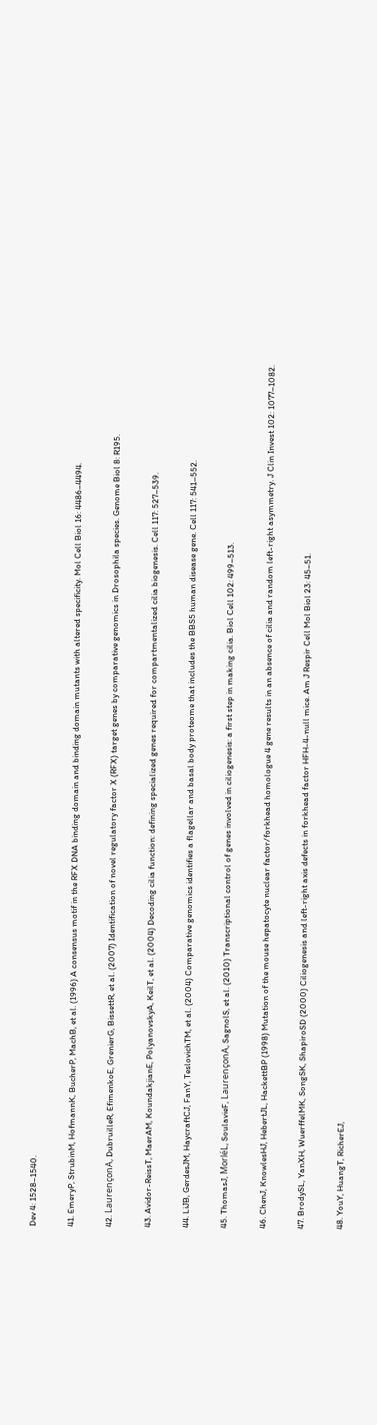Dev 4: 1528–1540.

41. EmeryP, StrubinM, HofmannK, BucherP, MachB, et al. (1996) A consensus motif in the RFX DNA binding domain and binding domain mutants with altered specificity. Mol Cell Biol 16: 4486–4494.

42. LaurençonA, DubruilleR, EfimenkoE, GrenierG, BissettR, et al. (2007) Identification of novel regulatory factor X (RFX) target genes by comparative genomics in Drosophila species. Genome Biol 8: R195.

43. Avidor-ReissT, MaerAM, KoundakjianE, PolyanovskyA, KeilT, et al. (2004) Decoding cilia function: defining specialized genes required for compartmentalized cilia biogenesis. Cell 117: 527–539.

44. LiJB, GerdesJM, HaycraftCJ, FanY, TeslovichTM, et al. (2004) Comparative genomics identifies a flagellar and basal body proteome that includes the BBS5 human disease gene. Cell 117: 541–552.

45. ThomasJ, MorléL, SoulavieF, LaurençonA, SagnolS, et al. (2010) Transcriptional control of genes involved in ciliogenesis: a first step in making cilia. Biol Cell 102: 499–513.

46. ChenJ, KnowlesHJ, HebertJL, HackettBP (1998) Mutation of the mouse hepatocyte nuclear factor/forkhead homologue 4 gene results in an absence of cilia and random left-right asymmetry. J Clin Invest 102: 1077–1082.

47. BrodySL, YanXH, WuerffelMK, SongSK, ShapiroSD (2000) Ciliogenesis and left-right axis defects in forkhead factor HFH-4-null mice. Am J Respir Cell Mol Biol 23: 45–51.

48. YouY, HuangT, RicherEJ,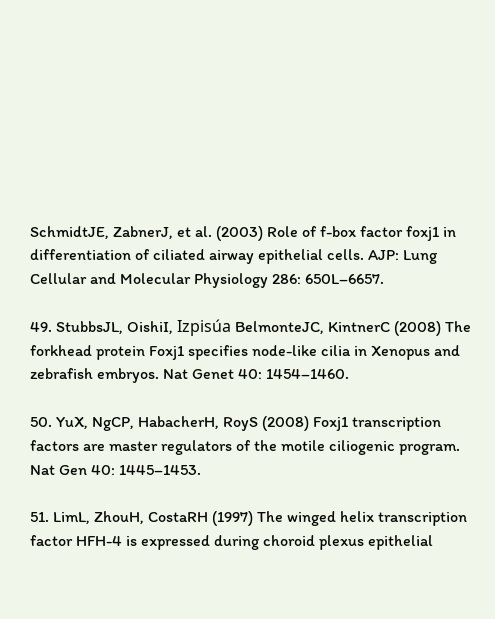SchmidtJE, ZabnerJ, et al. (2003) Role of f-box factor foxj1 in differentiation of ciliated airway epithelial cells. AJP: Lung Cellular and Molecular Physiology 286: 650L–6657.

49. StubbsJL, OishiI, Izpisúa BelmonteJC, KintnerC (2008) The forkhead protein Foxj1 specifies node-like cilia in Xenopus and zebrafish embryos. Nat Genet 40: 1454–1460.

50. YuX, NgCP, HabacherH, RoyS (2008) Foxj1 transcription factors are master regulators of the motile ciliogenic program. Nat Gen 40: 1445–1453.

51. LimL, ZhouH, CostaRH (1997) The winged helix transcription factor HFH-4 is expressed during choroid plexus epithelial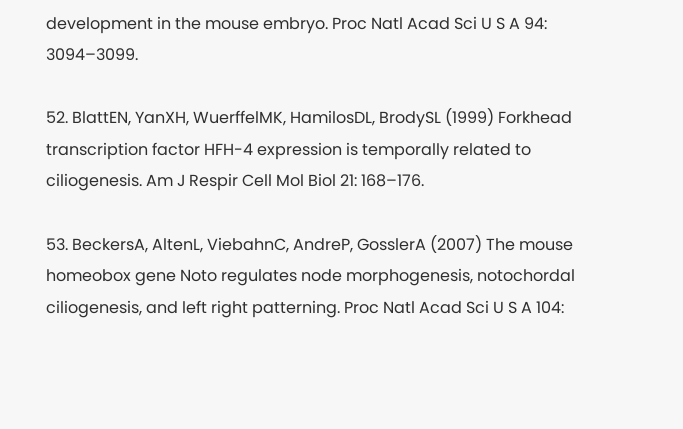development in the mouse embryo. Proc Natl Acad Sci U S A 94: 3094–3099.

52. BlattEN, YanXH, WuerffelMK, HamilosDL, BrodySL (1999) Forkhead transcription factor HFH-4 expression is temporally related to ciliogenesis. Am J Respir Cell Mol Biol 21: 168–176.

53. BeckersA, AltenL, ViebahnC, AndreP, GosslerA (2007) The mouse homeobox gene Noto regulates node morphogenesis, notochordal ciliogenesis, and left right patterning. Proc Natl Acad Sci U S A 104: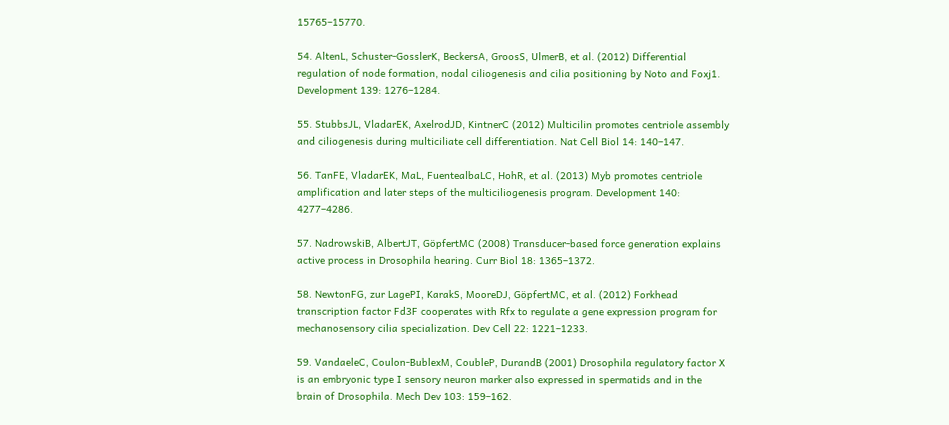15765–15770.

54. AltenL, Schuster-GosslerK, BeckersA, GroosS, UlmerB, et al. (2012) Differential regulation of node formation, nodal ciliogenesis and cilia positioning by Noto and Foxj1. Development 139: 1276–1284.

55. StubbsJL, VladarEK, AxelrodJD, KintnerC (2012) Multicilin promotes centriole assembly and ciliogenesis during multiciliate cell differentiation. Nat Cell Biol 14: 140–147.

56. TanFE, VladarEK, MaL, FuentealbaLC, HohR, et al. (2013) Myb promotes centriole amplification and later steps of the multiciliogenesis program. Development 140: 4277–4286.

57. NadrowskiB, AlbertJT, GöpfertMC (2008) Transducer-based force generation explains active process in Drosophila hearing. Curr Biol 18: 1365–1372.

58. NewtonFG, zur LagePI, KarakS, MooreDJ, GöpfertMC, et al. (2012) Forkhead transcription factor Fd3F cooperates with Rfx to regulate a gene expression program for mechanosensory cilia specialization. Dev Cell 22: 1221–1233.

59. VandaeleC, Coulon-BublexM, CoubleP, DurandB (2001) Drosophila regulatory factor X is an embryonic type I sensory neuron marker also expressed in spermatids and in the brain of Drosophila. Mech Dev 103: 159–162.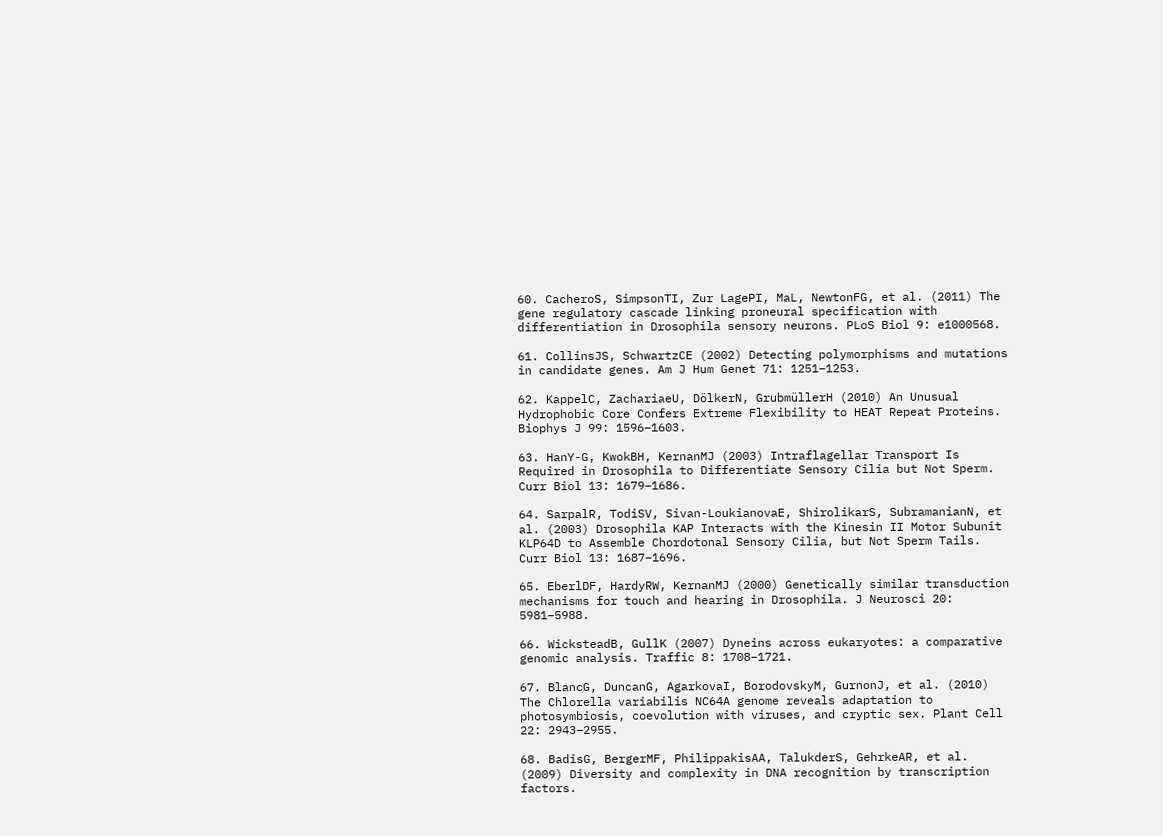60. CacheroS, SimpsonTI, Zur LagePI, MaL, NewtonFG, et al. (2011) The gene regulatory cascade linking proneural specification with differentiation in Drosophila sensory neurons. PLoS Biol 9: e1000568.

61. CollinsJS, SchwartzCE (2002) Detecting polymorphisms and mutations in candidate genes. Am J Hum Genet 71: 1251–1253.

62. KappelC, ZachariaeU, DölkerN, GrubmüllerH (2010) An Unusual Hydrophobic Core Confers Extreme Flexibility to HEAT Repeat Proteins. Biophys J 99: 1596–1603.

63. HanY-G, KwokBH, KernanMJ (2003) Intraflagellar Transport Is Required in Drosophila to Differentiate Sensory Cilia but Not Sperm. Curr Biol 13: 1679–1686.

64. SarpalR, TodiSV, Sivan-LoukianovaE, ShirolikarS, SubramanianN, et al. (2003) Drosophila KAP Interacts with the Kinesin II Motor Subunit KLP64D to Assemble Chordotonal Sensory Cilia, but Not Sperm Tails. Curr Biol 13: 1687–1696.

65. EberlDF, HardyRW, KernanMJ (2000) Genetically similar transduction mechanisms for touch and hearing in Drosophila. J Neurosci 20: 5981–5988.

66. WicksteadB, GullK (2007) Dyneins across eukaryotes: a comparative genomic analysis. Traffic 8: 1708–1721.

67. BlancG, DuncanG, AgarkovaI, BorodovskyM, GurnonJ, et al. (2010) The Chlorella variabilis NC64A genome reveals adaptation to photosymbiosis, coevolution with viruses, and cryptic sex. Plant Cell 22: 2943–2955.

68. BadisG, BergerMF, PhilippakisAA, TalukderS, GehrkeAR, et al. (2009) Diversity and complexity in DNA recognition by transcription factors.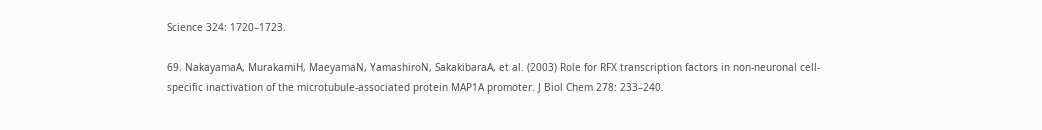Science 324: 1720–1723.

69. NakayamaA, MurakamiH, MaeyamaN, YamashiroN, SakakibaraA, et al. (2003) Role for RFX transcription factors in non-neuronal cell-specific inactivation of the microtubule-associated protein MAP1A promoter. J Biol Chem 278: 233–240.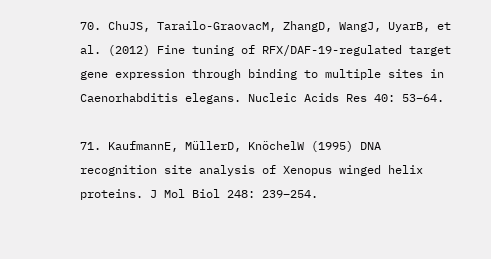70. ChuJS, Tarailo-GraovacM, ZhangD, WangJ, UyarB, et al. (2012) Fine tuning of RFX/DAF-19-regulated target gene expression through binding to multiple sites in Caenorhabditis elegans. Nucleic Acids Res 40: 53–64.

71. KaufmannE, MüllerD, KnöchelW (1995) DNA recognition site analysis of Xenopus winged helix proteins. J Mol Biol 248: 239–254.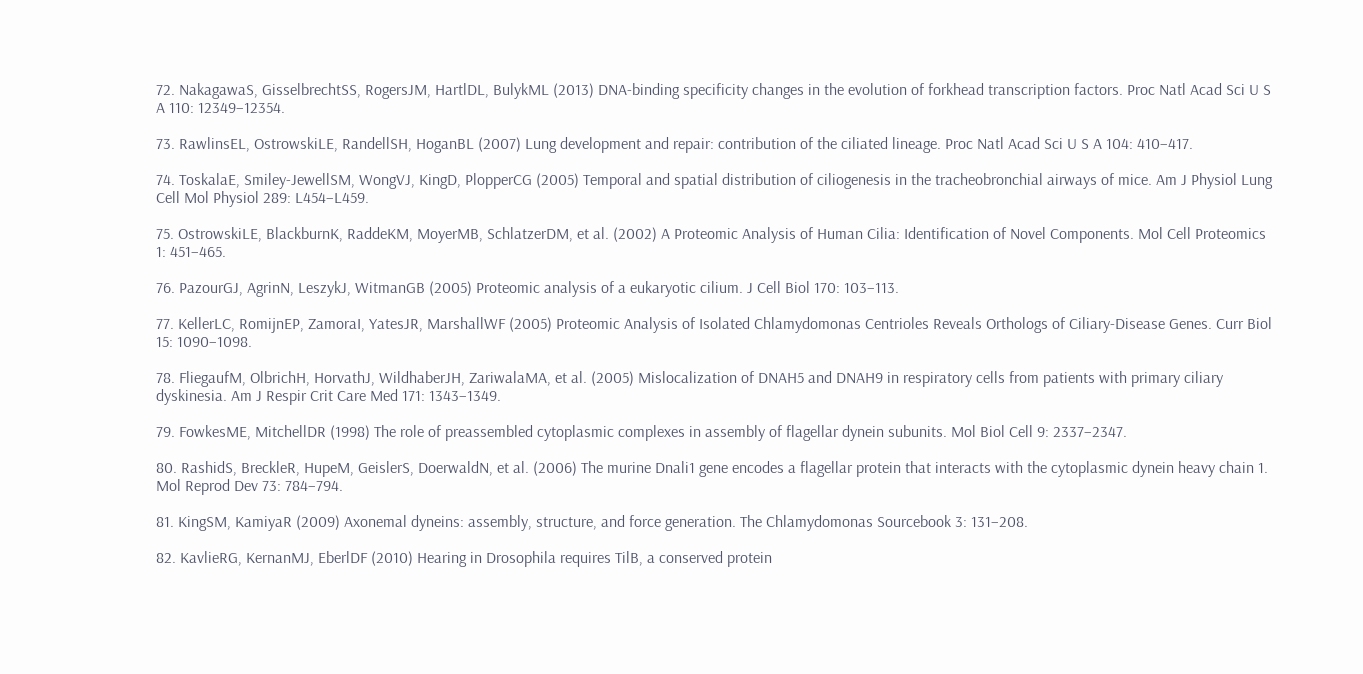72. NakagawaS, GisselbrechtSS, RogersJM, HartlDL, BulykML (2013) DNA-binding specificity changes in the evolution of forkhead transcription factors. Proc Natl Acad Sci U S A 110: 12349–12354.

73. RawlinsEL, OstrowskiLE, RandellSH, HoganBL (2007) Lung development and repair: contribution of the ciliated lineage. Proc Natl Acad Sci U S A 104: 410–417.

74. ToskalaE, Smiley-JewellSM, WongVJ, KingD, PlopperCG (2005) Temporal and spatial distribution of ciliogenesis in the tracheobronchial airways of mice. Am J Physiol Lung Cell Mol Physiol 289: L454–L459.

75. OstrowskiLE, BlackburnK, RaddeKM, MoyerMB, SchlatzerDM, et al. (2002) A Proteomic Analysis of Human Cilia: Identification of Novel Components. Mol Cell Proteomics 1: 451–465.

76. PazourGJ, AgrinN, LeszykJ, WitmanGB (2005) Proteomic analysis of a eukaryotic cilium. J Cell Biol 170: 103–113.

77. KellerLC, RomijnEP, ZamoraI, YatesJR, MarshallWF (2005) Proteomic Analysis of Isolated Chlamydomonas Centrioles Reveals Orthologs of Ciliary-Disease Genes. Curr Biol 15: 1090–1098.

78. FliegaufM, OlbrichH, HorvathJ, WildhaberJH, ZariwalaMA, et al. (2005) Mislocalization of DNAH5 and DNAH9 in respiratory cells from patients with primary ciliary dyskinesia. Am J Respir Crit Care Med 171: 1343–1349.

79. FowkesME, MitchellDR (1998) The role of preassembled cytoplasmic complexes in assembly of flagellar dynein subunits. Mol Biol Cell 9: 2337–2347.

80. RashidS, BreckleR, HupeM, GeislerS, DoerwaldN, et al. (2006) The murine Dnali1 gene encodes a flagellar protein that interacts with the cytoplasmic dynein heavy chain 1. Mol Reprod Dev 73: 784–794.

81. KingSM, KamiyaR (2009) Axonemal dyneins: assembly, structure, and force generation. The Chlamydomonas Sourcebook 3: 131–208.

82. KavlieRG, KernanMJ, EberlDF (2010) Hearing in Drosophila requires TilB, a conserved protein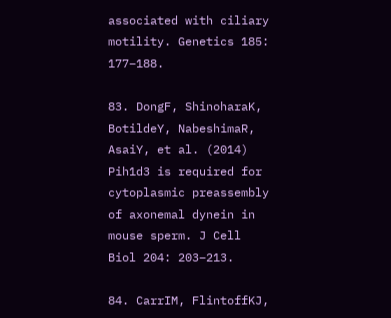associated with ciliary motility. Genetics 185: 177–188.

83. DongF, ShinoharaK, BotildeY, NabeshimaR, AsaiY, et al. (2014) Pih1d3 is required for cytoplasmic preassembly of axonemal dynein in mouse sperm. J Cell Biol 204: 203–213.

84. CarrIM, FlintoffKJ,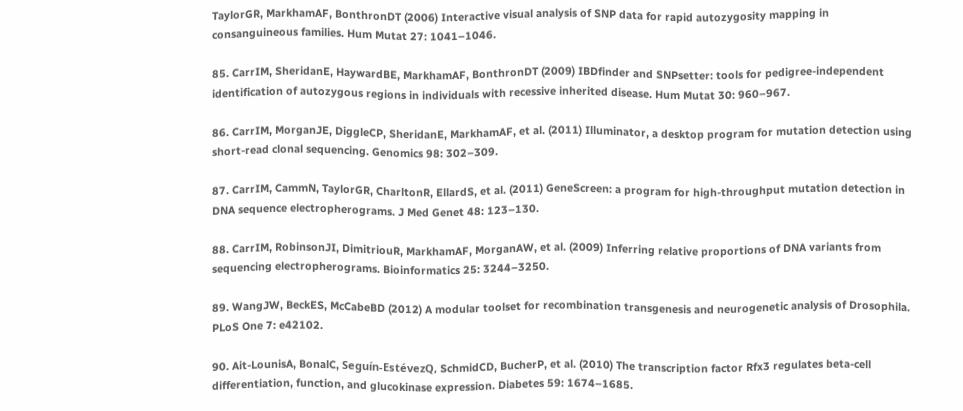TaylorGR, MarkhamAF, BonthronDT (2006) Interactive visual analysis of SNP data for rapid autozygosity mapping in consanguineous families. Hum Mutat 27: 1041–1046.

85. CarrIM, SheridanE, HaywardBE, MarkhamAF, BonthronDT (2009) IBDfinder and SNPsetter: tools for pedigree-independent identification of autozygous regions in individuals with recessive inherited disease. Hum Mutat 30: 960–967.

86. CarrIM, MorganJE, DiggleCP, SheridanE, MarkhamAF, et al. (2011) Illuminator, a desktop program for mutation detection using short-read clonal sequencing. Genomics 98: 302–309.

87. CarrIM, CammN, TaylorGR, CharltonR, EllardS, et al. (2011) GeneScreen: a program for high-throughput mutation detection in DNA sequence electropherograms. J Med Genet 48: 123–130.

88. CarrIM, RobinsonJI, DimitriouR, MarkhamAF, MorganAW, et al. (2009) Inferring relative proportions of DNA variants from sequencing electropherograms. Bioinformatics 25: 3244–3250.

89. WangJW, BeckES, McCabeBD (2012) A modular toolset for recombination transgenesis and neurogenetic analysis of Drosophila. PLoS One 7: e42102.

90. Ait-LounisA, BonalC, Seguín-EstévezQ, SchmidCD, BucherP, et al. (2010) The transcription factor Rfx3 regulates beta-cell differentiation, function, and glucokinase expression. Diabetes 59: 1674–1685.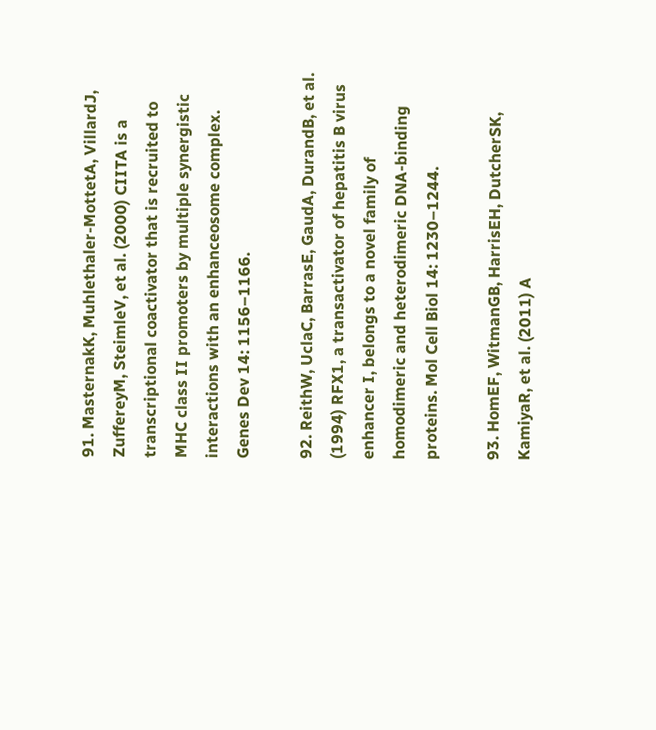91. MasternakK, Muhlethaler-MottetA, VillardJ, ZuffereyM, SteimleV, et al. (2000) CIITA is a transcriptional coactivator that is recruited to MHC class II promoters by multiple synergistic interactions with an enhanceosome complex. Genes Dev 14: 1156–1166.

92. ReithW, UclaC, BarrasE, GaudA, DurandB, et al. (1994) RFX1, a transactivator of hepatitis B virus enhancer I, belongs to a novel family of homodimeric and heterodimeric DNA-binding proteins. Mol Cell Biol 14: 1230–1244.

93. HomEF, WitmanGB, HarrisEH, DutcherSK, KamiyaR, et al. (2011) A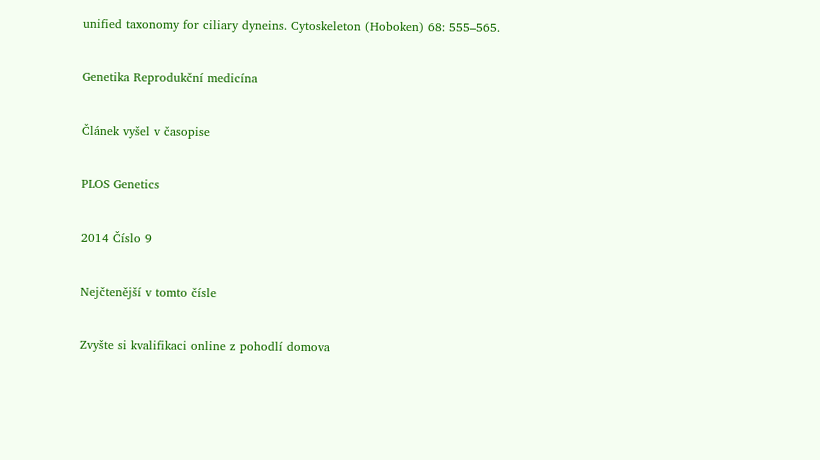unified taxonomy for ciliary dyneins. Cytoskeleton (Hoboken) 68: 555–565.

Genetika Reprodukční medicína

Článek vyšel v časopise

PLOS Genetics

2014 Číslo 9

Nejčtenější v tomto čísle

Zvyšte si kvalifikaci online z pohodlí domova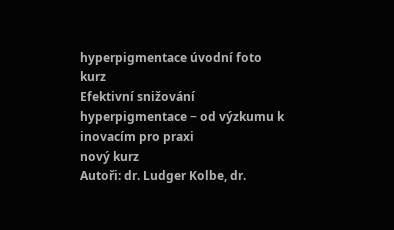hyperpigmentace úvodní foto kurz
Efektivní snižování hyperpigmentace − od výzkumu k inovacím pro praxi
nový kurz
Autoři: dr. Ludger Kolbe, dr.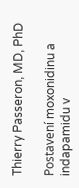Thierry Passeron, MD, PhD

Postavení moxonidinu a indapamidu v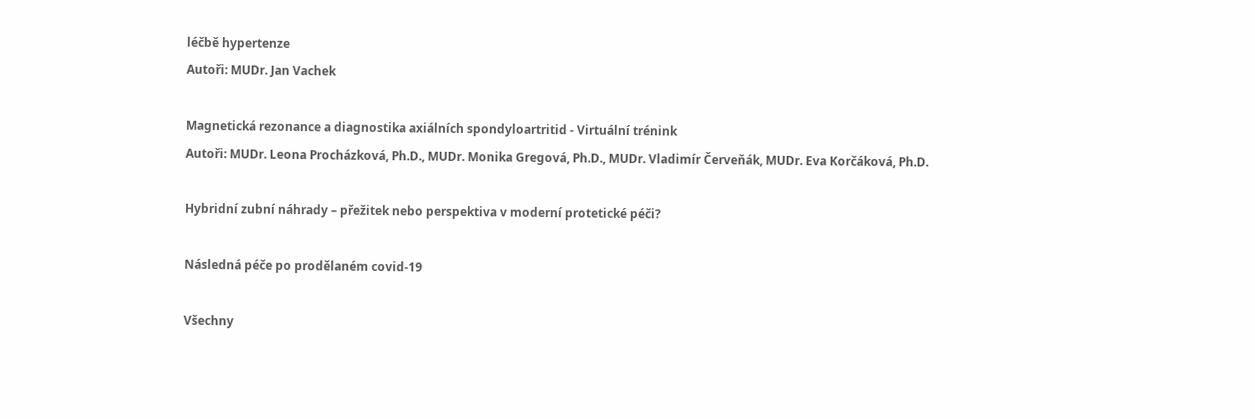léčbě hypertenze
Autoři: MUDr. Jan Vachek

Magnetická rezonance a diagnostika axiálních spondyloartritid - Virtuální trénink
Autoři: MUDr. Leona Procházková, Ph.D., MUDr. Monika Gregová, Ph.D., MUDr. Vladimír Červeňák, MUDr. Eva Korčáková, Ph.D.

Hybridní zubní náhrady – přežitek nebo perspektiva v moderní protetické péči?

Následná péče po prodělaném covid-19

Všechny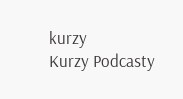kurzy
Kurzy Podcasty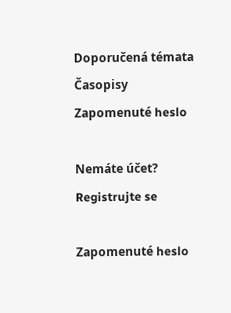Doporučená témata Časopisy
Zapomenuté heslo

Nemáte účet?  Registrujte se

Zapomenuté heslo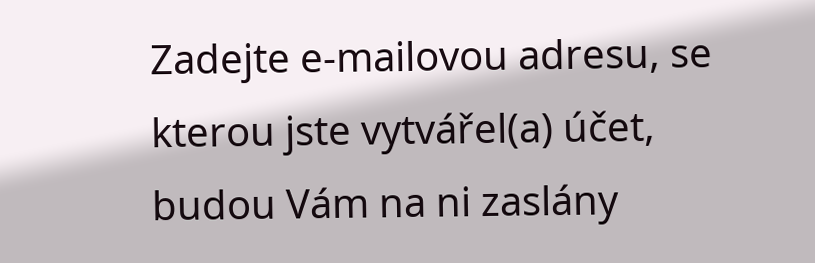Zadejte e-mailovou adresu, se kterou jste vytvářel(a) účet, budou Vám na ni zaslány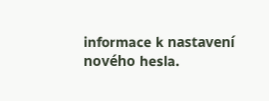informace k nastavení nového hesla.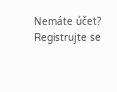Nemáte účet?  Registrujte se